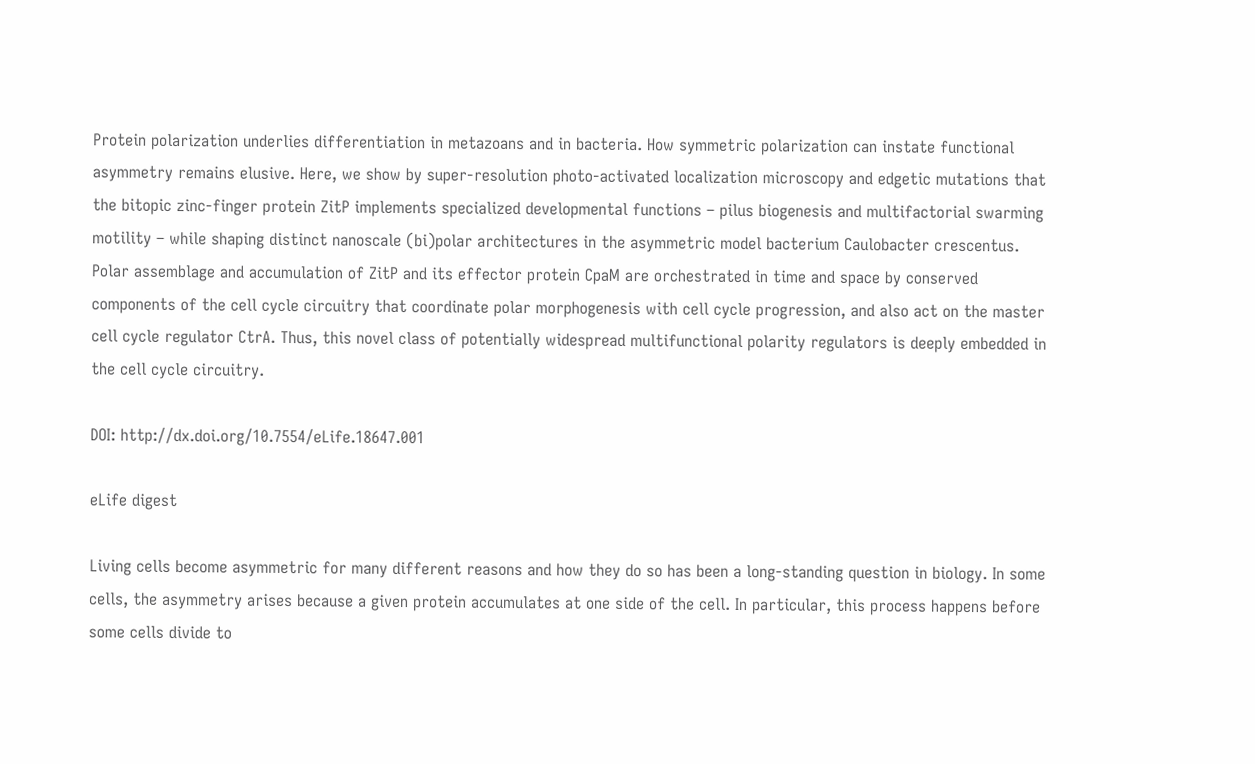Protein polarization underlies differentiation in metazoans and in bacteria. How symmetric polarization can instate functional asymmetry remains elusive. Here, we show by super-resolution photo-activated localization microscopy and edgetic mutations that the bitopic zinc-finger protein ZitP implements specialized developmental functions – pilus biogenesis and multifactorial swarming motility – while shaping distinct nanoscale (bi)polar architectures in the asymmetric model bacterium Caulobacter crescentus. Polar assemblage and accumulation of ZitP and its effector protein CpaM are orchestrated in time and space by conserved components of the cell cycle circuitry that coordinate polar morphogenesis with cell cycle progression, and also act on the master cell cycle regulator CtrA. Thus, this novel class of potentially widespread multifunctional polarity regulators is deeply embedded in the cell cycle circuitry.

DOI: http://dx.doi.org/10.7554/eLife.18647.001

eLife digest

Living cells become asymmetric for many different reasons and how they do so has been a long-standing question in biology. In some cells, the asymmetry arises because a given protein accumulates at one side of the cell. In particular, this process happens before some cells divide to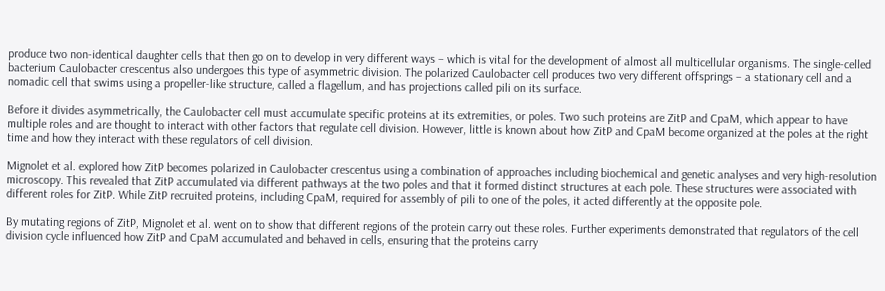produce two non-identical daughter cells that then go on to develop in very different ways – which is vital for the development of almost all multicellular organisms. The single-celled bacterium Caulobacter crescentus also undergoes this type of asymmetric division. The polarized Caulobacter cell produces two very different offsprings – a stationary cell and a nomadic cell that swims using a propeller-like structure, called a flagellum, and has projections called pili on its surface.

Before it divides asymmetrically, the Caulobacter cell must accumulate specific proteins at its extremities, or poles. Two such proteins are ZitP and CpaM, which appear to have multiple roles and are thought to interact with other factors that regulate cell division. However, little is known about how ZitP and CpaM become organized at the poles at the right time and how they interact with these regulators of cell division.

Mignolet et al. explored how ZitP becomes polarized in Caulobacter crescentus using a combination of approaches including biochemical and genetic analyses and very high-resolution microscopy. This revealed that ZitP accumulated via different pathways at the two poles and that it formed distinct structures at each pole. These structures were associated with different roles for ZitP. While ZitP recruited proteins, including CpaM, required for assembly of pili to one of the poles, it acted differently at the opposite pole.

By mutating regions of ZitP, Mignolet et al. went on to show that different regions of the protein carry out these roles. Further experiments demonstrated that regulators of the cell division cycle influenced how ZitP and CpaM accumulated and behaved in cells, ensuring that the proteins carry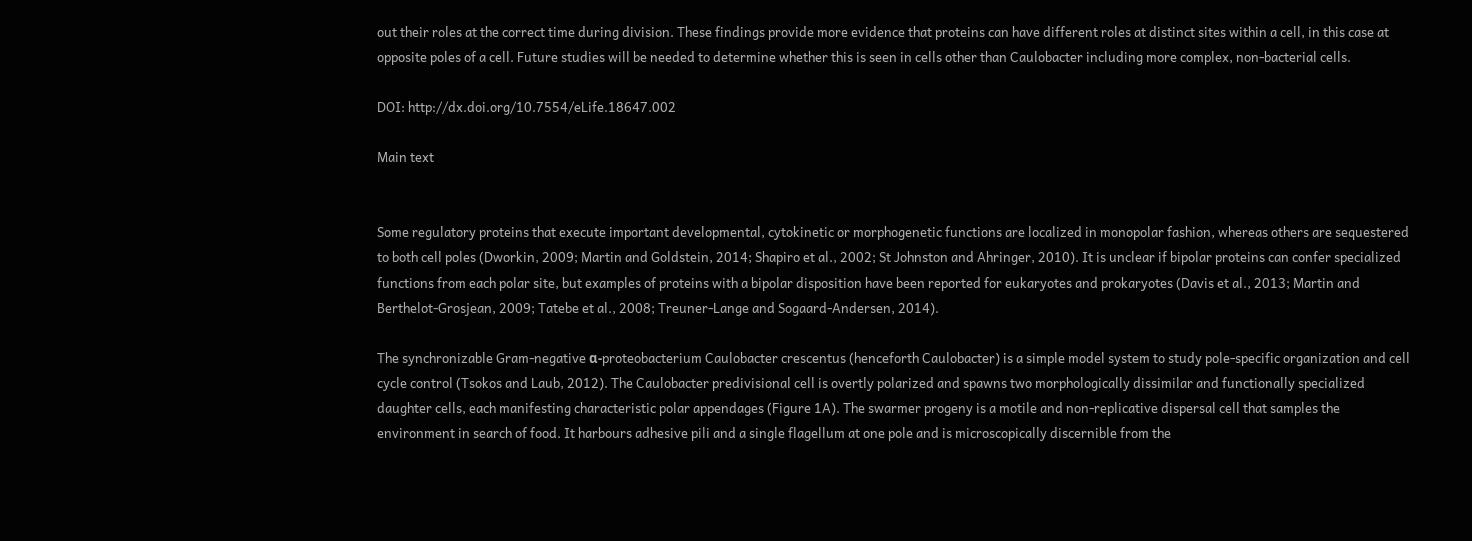out their roles at the correct time during division. These findings provide more evidence that proteins can have different roles at distinct sites within a cell, in this case at opposite poles of a cell. Future studies will be needed to determine whether this is seen in cells other than Caulobacter including more complex, non-bacterial cells.

DOI: http://dx.doi.org/10.7554/eLife.18647.002

Main text


Some regulatory proteins that execute important developmental, cytokinetic or morphogenetic functions are localized in monopolar fashion, whereas others are sequestered to both cell poles (Dworkin, 2009; Martin and Goldstein, 2014; Shapiro et al., 2002; St Johnston and Ahringer, 2010). It is unclear if bipolar proteins can confer specialized functions from each polar site, but examples of proteins with a bipolar disposition have been reported for eukaryotes and prokaryotes (Davis et al., 2013; Martin and Berthelot-Grosjean, 2009; Tatebe et al., 2008; Treuner-Lange and Sogaard-Andersen, 2014).

The synchronizable Gram-negative α-proteobacterium Caulobacter crescentus (henceforth Caulobacter) is a simple model system to study pole-specific organization and cell cycle control (Tsokos and Laub, 2012). The Caulobacter predivisional cell is overtly polarized and spawns two morphologically dissimilar and functionally specialized daughter cells, each manifesting characteristic polar appendages (Figure 1A). The swarmer progeny is a motile and non-replicative dispersal cell that samples the environment in search of food. It harbours adhesive pili and a single flagellum at one pole and is microscopically discernible from the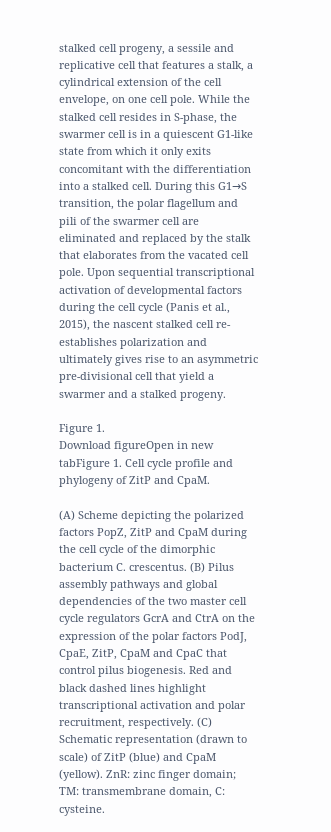stalked cell progeny, a sessile and replicative cell that features a stalk, a cylindrical extension of the cell envelope, on one cell pole. While the stalked cell resides in S-phase, the swarmer cell is in a quiescent G1-like state from which it only exits concomitant with the differentiation into a stalked cell. During this G1→S transition, the polar flagellum and pili of the swarmer cell are eliminated and replaced by the stalk that elaborates from the vacated cell pole. Upon sequential transcriptional activation of developmental factors during the cell cycle (Panis et al., 2015), the nascent stalked cell re-establishes polarization and ultimately gives rise to an asymmetric pre-divisional cell that yield a swarmer and a stalked progeny.

Figure 1.
Download figureOpen in new tabFigure 1. Cell cycle profile and phylogeny of ZitP and CpaM.

(A) Scheme depicting the polarized factors PopZ, ZitP and CpaM during the cell cycle of the dimorphic bacterium C. crescentus. (B) Pilus assembly pathways and global dependencies of the two master cell cycle regulators GcrA and CtrA on the expression of the polar factors PodJ, CpaE, ZitP, CpaM and CpaC that control pilus biogenesis. Red and black dashed lines highlight transcriptional activation and polar recruitment, respectively. (C) Schematic representation (drawn to scale) of ZitP (blue) and CpaM (yellow). ZnR: zinc finger domain; TM: transmembrane domain, C: cysteine.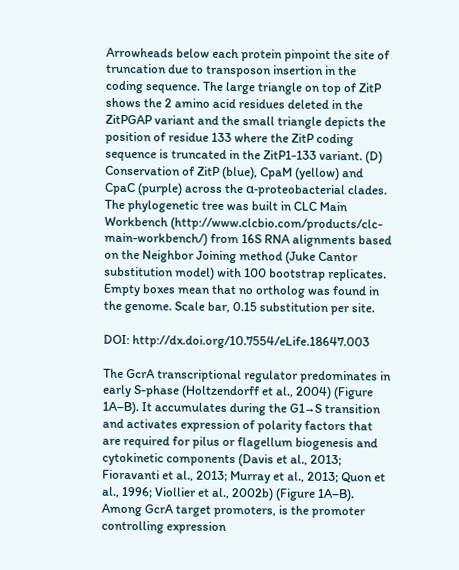Arrowheads below each protein pinpoint the site of truncation due to transposon insertion in the coding sequence. The large triangle on top of ZitP shows the 2 amino acid residues deleted in the ZitPGAP variant and the small triangle depicts the position of residue 133 where the ZitP coding sequence is truncated in the ZitP1-133 variant. (D) Conservation of ZitP (blue), CpaM (yellow) and CpaC (purple) across the α-proteobacterial clades. The phylogenetic tree was built in CLC Main Workbench (http://www.clcbio.com/products/clc-main-workbench/) from 16S RNA alignments based on the Neighbor Joining method (Juke Cantor substitution model) with 100 bootstrap replicates. Empty boxes mean that no ortholog was found in the genome. Scale bar, 0.15 substitution per site.

DOI: http://dx.doi.org/10.7554/eLife.18647.003

The GcrA transcriptional regulator predominates in early S-phase (Holtzendorff et al., 2004) (Figure 1A–B). It accumulates during the G1→S transition and activates expression of polarity factors that are required for pilus or flagellum biogenesis and cytokinetic components (Davis et al., 2013; Fioravanti et al., 2013; Murray et al., 2013; Quon et al., 1996; Viollier et al., 2002b) (Figure 1A–B). Among GcrA target promoters, is the promoter controlling expression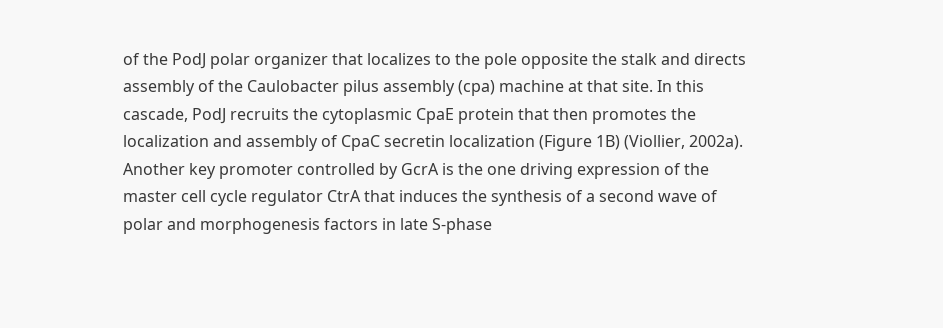of the PodJ polar organizer that localizes to the pole opposite the stalk and directs assembly of the Caulobacter pilus assembly (cpa) machine at that site. In this cascade, PodJ recruits the cytoplasmic CpaE protein that then promotes the localization and assembly of CpaC secretin localization (Figure 1B) (Viollier, 2002a). Another key promoter controlled by GcrA is the one driving expression of the master cell cycle regulator CtrA that induces the synthesis of a second wave of polar and morphogenesis factors in late S-phase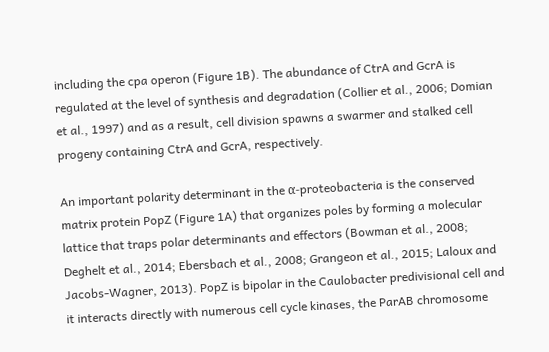including the cpa operon (Figure 1B). The abundance of CtrA and GcrA is regulated at the level of synthesis and degradation (Collier et al., 2006; Domian et al., 1997) and as a result, cell division spawns a swarmer and stalked cell progeny containing CtrA and GcrA, respectively.

An important polarity determinant in the α-proteobacteria is the conserved matrix protein PopZ (Figure 1A) that organizes poles by forming a molecular lattice that traps polar determinants and effectors (Bowman et al., 2008; Deghelt et al., 2014; Ebersbach et al., 2008; Grangeon et al., 2015; Laloux and Jacobs-Wagner, 2013). PopZ is bipolar in the Caulobacter predivisional cell and it interacts directly with numerous cell cycle kinases, the ParAB chromosome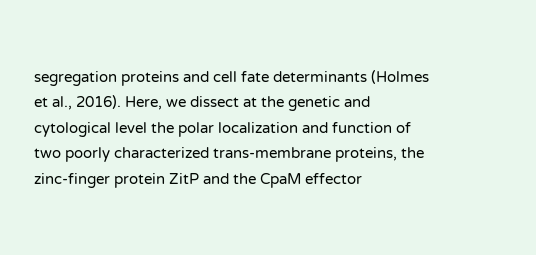segregation proteins and cell fate determinants (Holmes et al., 2016). Here, we dissect at the genetic and cytological level the polar localization and function of two poorly characterized trans-membrane proteins, the zinc-finger protein ZitP and the CpaM effector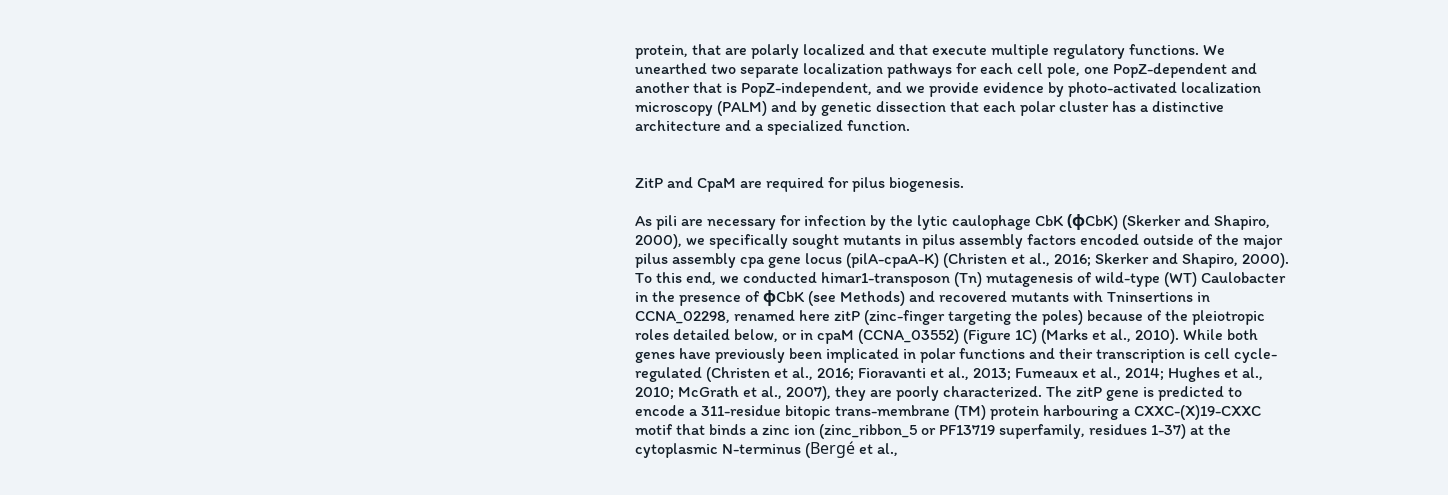protein, that are polarly localized and that execute multiple regulatory functions. We unearthed two separate localization pathways for each cell pole, one PopZ-dependent and another that is PopZ-independent, and we provide evidence by photo-activated localization microscopy (PALM) and by genetic dissection that each polar cluster has a distinctive architecture and a specialized function.


ZitP and CpaM are required for pilus biogenesis.

As pili are necessary for infection by the lytic caulophage CbK (φCbK) (Skerker and Shapiro, 2000), we specifically sought mutants in pilus assembly factors encoded outside of the major pilus assembly cpa gene locus (pilA-cpaA-K) (Christen et al., 2016; Skerker and Shapiro, 2000). To this end, we conducted himar1-transposon (Tn) mutagenesis of wild-type (WT) Caulobacter in the presence of φCbK (see Methods) and recovered mutants with Tninsertions in CCNA_02298, renamed here zitP (zinc-finger targeting the poles) because of the pleiotropic roles detailed below, or in cpaM (CCNA_03552) (Figure 1C) (Marks et al., 2010). While both genes have previously been implicated in polar functions and their transcription is cell cycle-regulated (Christen et al., 2016; Fioravanti et al., 2013; Fumeaux et al., 2014; Hughes et al., 2010; McGrath et al., 2007), they are poorly characterized. The zitP gene is predicted to encode a 311-residue bitopic trans-membrane (TM) protein harbouring a CXXC-(X)19-CXXC motif that binds a zinc ion (zinc_ribbon_5 or PF13719 superfamily, residues 1-37) at the cytoplasmic N-terminus (Bergé et al.,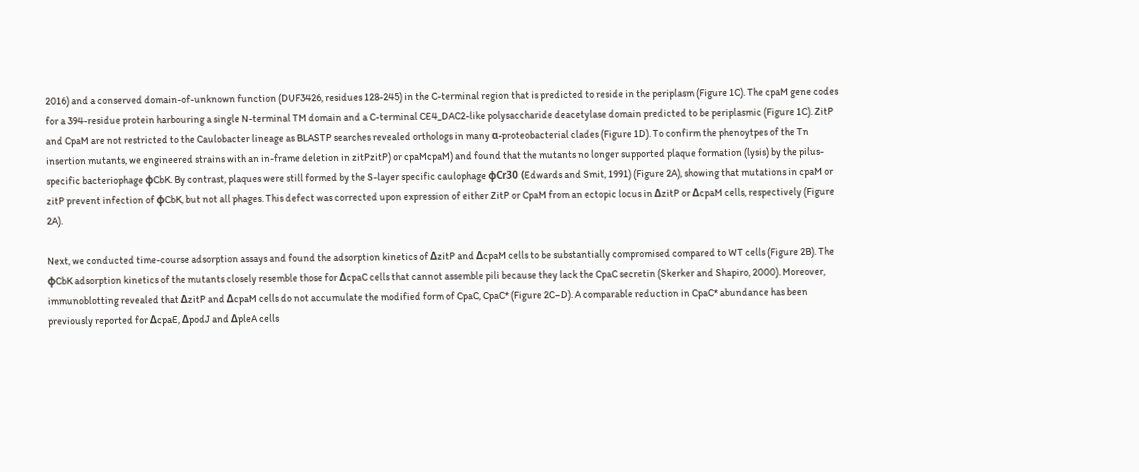2016) and a conserved domain-of-unknown function (DUF3426, residues 128-245) in the C-terminal region that is predicted to reside in the periplasm (Figure 1C). The cpaM gene codes for a 394-residue protein harbouring a single N-terminal TM domain and a C-terminal CE4_DAC2-like polysaccharide deacetylase domain predicted to be periplasmic (Figure 1C). ZitP and CpaM are not restricted to the Caulobacter lineage as BLASTP searches revealed orthologs in many α-proteobacterial clades (Figure 1D). To confirm the phenoytpes of the Tn insertion mutants, we engineered strains with an in-frame deletion in zitPzitP) or cpaMcpaM) and found that the mutants no longer supported plaque formation (lysis) by the pilus-specific bacteriophage φCbK. By contrast, plaques were still formed by the S-layer specific caulophage φCr30 (Edwards and Smit, 1991) (Figure 2A), showing that mutations in cpaM or zitP prevent infection of φCbK, but not all phages. This defect was corrected upon expression of either ZitP or CpaM from an ectopic locus in ΔzitP or ΔcpaM cells, respectively (Figure 2A).

Next, we conducted time-course adsorption assays and found the adsorption kinetics of ΔzitP and ΔcpaM cells to be substantially compromised compared to WT cells (Figure 2B). The φCbK adsorption kinetics of the mutants closely resemble those for ΔcpaC cells that cannot assemble pili because they lack the CpaC secretin (Skerker and Shapiro, 2000). Moreover, immunoblotting revealed that ΔzitP and ΔcpaM cells do not accumulate the modified form of CpaC, CpaC* (Figure 2C–D). A comparable reduction in CpaC* abundance has been previously reported for ΔcpaE, ΔpodJ and ΔpleA cells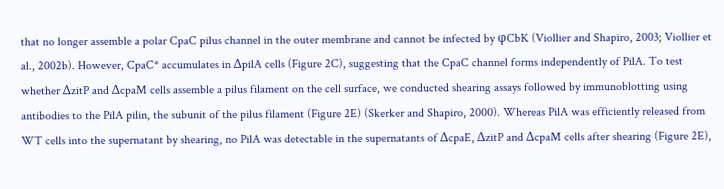that no longer assemble a polar CpaC pilus channel in the outer membrane and cannot be infected by φCbK (Viollier and Shapiro, 2003; Viollier et al., 2002b). However, CpaC* accumulates in ΔpilA cells (Figure 2C), suggesting that the CpaC channel forms independently of PilA. To test whether ΔzitP and ΔcpaM cells assemble a pilus filament on the cell surface, we conducted shearing assays followed by immunoblotting using antibodies to the PilA pilin, the subunit of the pilus filament (Figure 2E) (Skerker and Shapiro, 2000). Whereas PilA was efficiently released from WT cells into the supernatant by shearing, no PilA was detectable in the supernatants of ΔcpaE, ΔzitP and ΔcpaM cells after shearing (Figure 2E),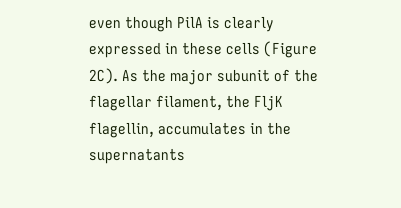even though PilA is clearly expressed in these cells (Figure 2C). As the major subunit of the flagellar filament, the FljK flagellin, accumulates in the supernatants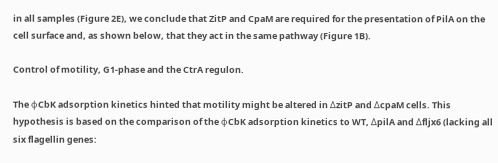in all samples (Figure 2E), we conclude that ZitP and CpaM are required for the presentation of PilA on the cell surface and, as shown below, that they act in the same pathway (Figure 1B).

Control of motility, G1-phase and the CtrA regulon.

The φCbK adsorption kinetics hinted that motility might be altered in ΔzitP and ΔcpaM cells. This hypothesis is based on the comparison of the φCbK adsorption kinetics to WT, ΔpilA and Δfljx6 (lacking all six flagellin genes: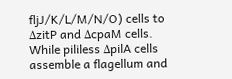fljJ/K/L/M/N/O) cells to ΔzitP and ΔcpaM cells. While pililess ΔpilA cells assemble a flagellum and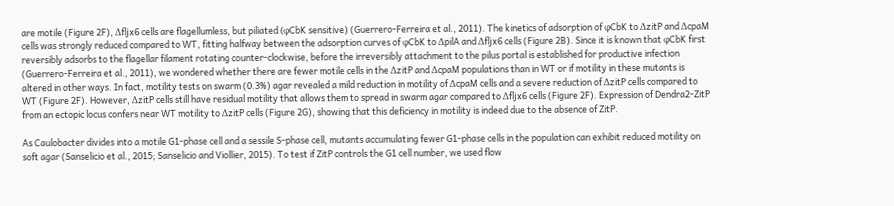are motile (Figure 2F), Δfljx6 cells are flagellumless, but piliated (φCbK sensitive) (Guerrero-Ferreira et al., 2011). The kinetics of adsorption of φCbK to ΔzitP and ΔcpaM cells was strongly reduced compared to WT, fitting halfway between the adsorption curves of φCbK to ΔpilA and Δfljx6 cells (Figure 2B). Since it is known that φCbK first reversibly adsorbs to the flagellar filament rotating counter-clockwise, before the irreversibly attachment to the pilus portal is established for productive infection (Guerrero-Ferreira et al., 2011), we wondered whether there are fewer motile cells in the ΔzitP and ΔcpaM populations than in WT or if motility in these mutants is altered in other ways. In fact, motility tests on swarm (0.3%) agar revealed a mild reduction in motility of ΔcpaM cells and a severe reduction of ΔzitP cells compared to WT (Figure 2F). However, ΔzitP cells still have residual motility that allows them to spread in swarm agar compared to Δfljx6 cells (Figure 2F). Expression of Dendra2-ZitP from an ectopic locus confers near WT motility to ΔzitP cells (Figure 2G), showing that this deficiency in motility is indeed due to the absence of ZitP.

As Caulobacter divides into a motile G1-phase cell and a sessile S-phase cell, mutants accumulating fewer G1-phase cells in the population can exhibit reduced motility on soft agar (Sanselicio et al., 2015; Sanselicio and Viollier, 2015). To test if ZitP controls the G1 cell number, we used flow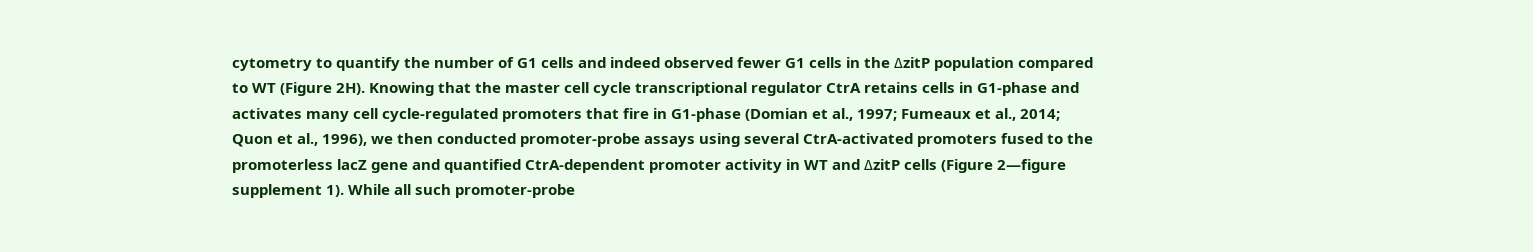cytometry to quantify the number of G1 cells and indeed observed fewer G1 cells in the ΔzitP population compared to WT (Figure 2H). Knowing that the master cell cycle transcriptional regulator CtrA retains cells in G1-phase and activates many cell cycle-regulated promoters that fire in G1-phase (Domian et al., 1997; Fumeaux et al., 2014; Quon et al., 1996), we then conducted promoter-probe assays using several CtrA-activated promoters fused to the promoterless lacZ gene and quantified CtrA-dependent promoter activity in WT and ΔzitP cells (Figure 2—figure supplement 1). While all such promoter-probe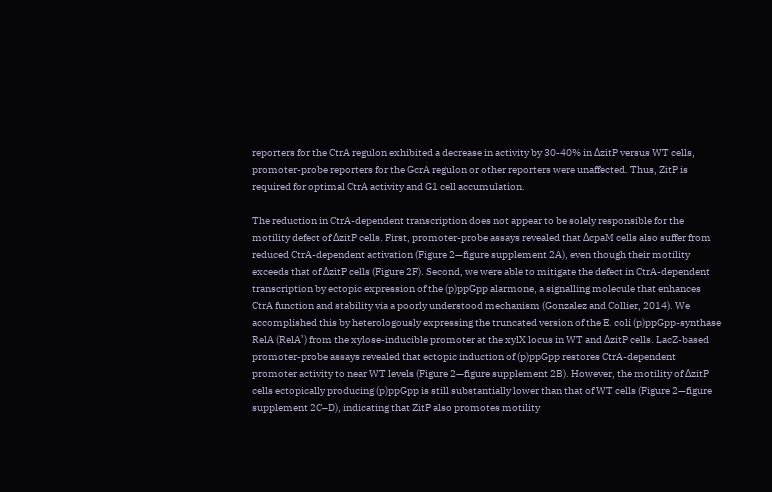reporters for the CtrA regulon exhibited a decrease in activity by 30-40% in ΔzitP versus WT cells, promoter-probe reporters for the GcrA regulon or other reporters were unaffected. Thus, ZitP is required for optimal CtrA activity and G1 cell accumulation.

The reduction in CtrA-dependent transcription does not appear to be solely responsible for the motility defect of ΔzitP cells. First, promoter-probe assays revealed that ΔcpaM cells also suffer from reduced CtrA-dependent activation (Figure 2—figure supplement 2A), even though their motility exceeds that of ΔzitP cells (Figure 2F). Second, we were able to mitigate the defect in CtrA-dependent transcription by ectopic expression of the (p)ppGpp alarmone, a signalling molecule that enhances CtrA function and stability via a poorly understood mechanism (Gonzalez and Collier, 2014). We accomplished this by heterologously expressing the truncated version of the E. coli (p)ppGpp-synthase RelA (RelA’) from the xylose-inducible promoter at the xylX locus in WT and ΔzitP cells. LacZ-based promoter-probe assays revealed that ectopic induction of (p)ppGpp restores CtrA-dependent promoter activity to near WT levels (Figure 2—figure supplement 2B). However, the motility of ΔzitP cells ectopically producing (p)ppGpp is still substantially lower than that of WT cells (Figure 2—figure supplement 2C–D), indicating that ZitP also promotes motility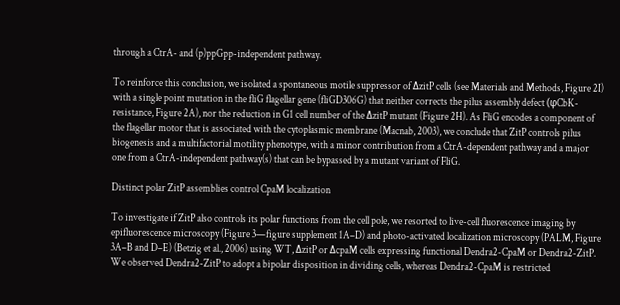through a CtrA- and (p)ppGpp-independent pathway.

To reinforce this conclusion, we isolated a spontaneous motile suppressor of ΔzitP cells (see Materials and Methods, Figure 2I) with a single point mutation in the fliG flagellar gene (fliGD306G) that neither corrects the pilus assembly defect (φCbK-resistance, Figure 2A), nor the reduction in G1 cell number of the ΔzitP mutant (Figure 2H). As FliG encodes a component of the flagellar motor that is associated with the cytoplasmic membrane (Macnab, 2003), we conclude that ZitP controls pilus biogenesis and a multifactorial motility phenotype, with a minor contribution from a CtrA-dependent pathway and a major one from a CtrA-independent pathway(s) that can be bypassed by a mutant variant of FliG.

Distinct polar ZitP assemblies control CpaM localization

To investigate if ZitP also controls its polar functions from the cell pole, we resorted to live-cell fluorescence imaging by epifluorescence microscopy (Figure 3—figure supplement 1A–D) and photo-activated localization microscopy (PALM, Figure 3A–B and D–E) (Betzig et al., 2006) using WT, ΔzitP or ΔcpaM cells expressing functional Dendra2-CpaM or Dendra2-ZitP. We observed Dendra2-ZitP to adopt a bipolar disposition in dividing cells, whereas Dendra2-CpaM is restricted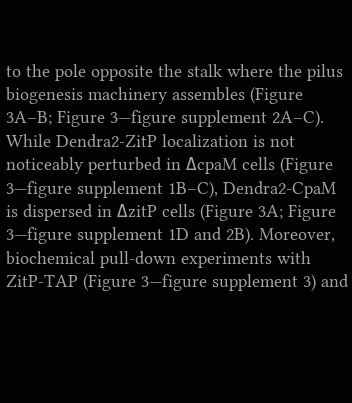to the pole opposite the stalk where the pilus biogenesis machinery assembles (Figure 3A–B; Figure 3—figure supplement 2A–C). While Dendra2-ZitP localization is not noticeably perturbed in ΔcpaM cells (Figure 3—figure supplement 1B–C), Dendra2-CpaM is dispersed in ΔzitP cells (Figure 3A; Figure 3—figure supplement 1D and 2B). Moreover, biochemical pull-down experiments with ZitP-TAP (Figure 3—figure supplement 3) and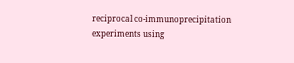reciprocal co-immunoprecipitation experiments using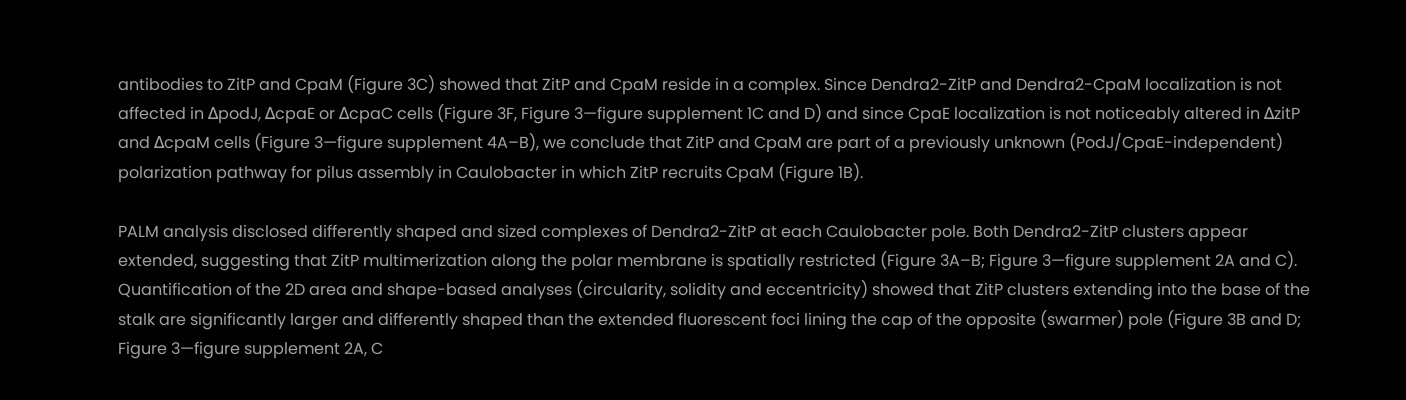antibodies to ZitP and CpaM (Figure 3C) showed that ZitP and CpaM reside in a complex. Since Dendra2-ZitP and Dendra2-CpaM localization is not affected in ΔpodJ, ΔcpaE or ΔcpaC cells (Figure 3F, Figure 3—figure supplement 1C and D) and since CpaE localization is not noticeably altered in ΔzitP and ΔcpaM cells (Figure 3—figure supplement 4A–B), we conclude that ZitP and CpaM are part of a previously unknown (PodJ/CpaE-independent) polarization pathway for pilus assembly in Caulobacter in which ZitP recruits CpaM (Figure 1B).

PALM analysis disclosed differently shaped and sized complexes of Dendra2-ZitP at each Caulobacter pole. Both Dendra2-ZitP clusters appear extended, suggesting that ZitP multimerization along the polar membrane is spatially restricted (Figure 3A–B; Figure 3—figure supplement 2A and C). Quantification of the 2D area and shape-based analyses (circularity, solidity and eccentricity) showed that ZitP clusters extending into the base of the stalk are significantly larger and differently shaped than the extended fluorescent foci lining the cap of the opposite (swarmer) pole (Figure 3B and D; Figure 3—figure supplement 2A, C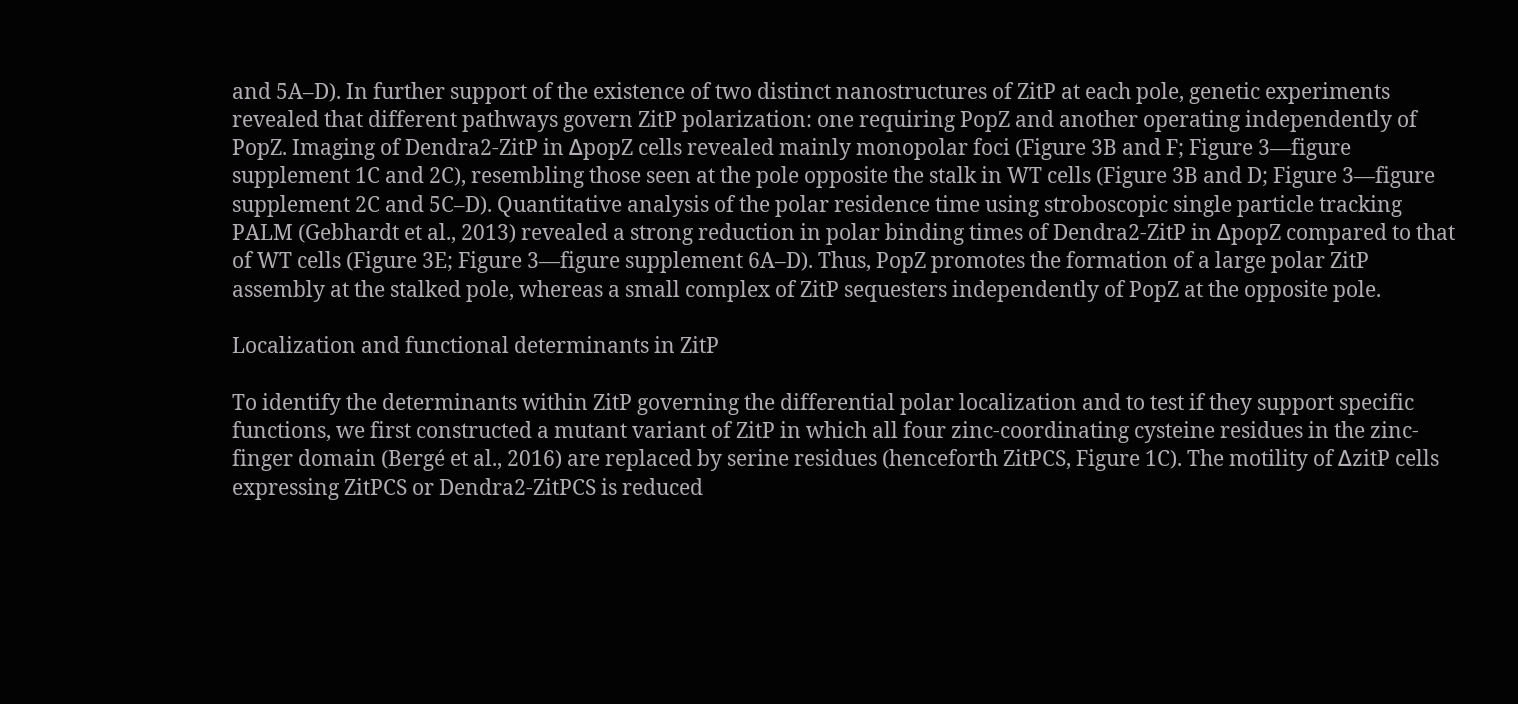and 5A–D). In further support of the existence of two distinct nanostructures of ZitP at each pole, genetic experiments revealed that different pathways govern ZitP polarization: one requiring PopZ and another operating independently of PopZ. Imaging of Dendra2-ZitP in ΔpopZ cells revealed mainly monopolar foci (Figure 3B and F; Figure 3—figure supplement 1C and 2C), resembling those seen at the pole opposite the stalk in WT cells (Figure 3B and D; Figure 3—figure supplement 2C and 5C–D). Quantitative analysis of the polar residence time using stroboscopic single particle tracking PALM (Gebhardt et al., 2013) revealed a strong reduction in polar binding times of Dendra2-ZitP in ΔpopZ compared to that of WT cells (Figure 3E; Figure 3—figure supplement 6A–D). Thus, PopZ promotes the formation of a large polar ZitP assembly at the stalked pole, whereas a small complex of ZitP sequesters independently of PopZ at the opposite pole.

Localization and functional determinants in ZitP

To identify the determinants within ZitP governing the differential polar localization and to test if they support specific functions, we first constructed a mutant variant of ZitP in which all four zinc-coordinating cysteine residues in the zinc-finger domain (Bergé et al., 2016) are replaced by serine residues (henceforth ZitPCS, Figure 1C). The motility of ΔzitP cells expressing ZitPCS or Dendra2-ZitPCS is reduced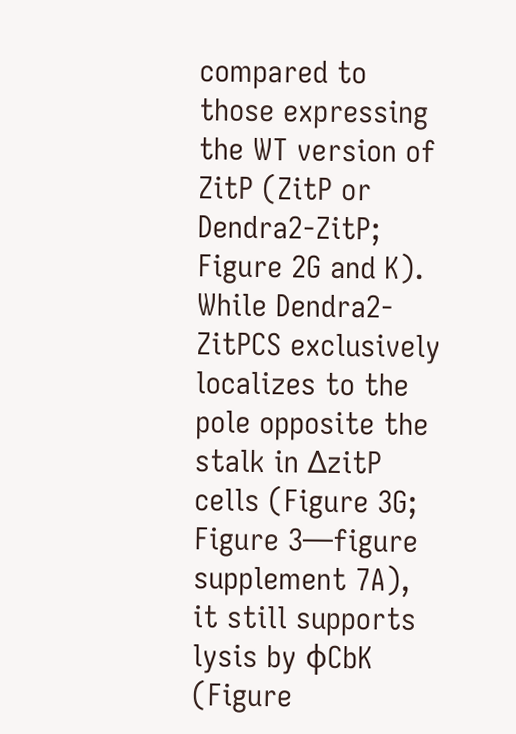compared to those expressing the WT version of ZitP (ZitP or Dendra2-ZitP; Figure 2G and K). While Dendra2-ZitPCS exclusively localizes to the pole opposite the stalk in ΔzitP cells (Figure 3G; Figure 3—figure supplement 7A), it still supports lysis by φCbK (Figure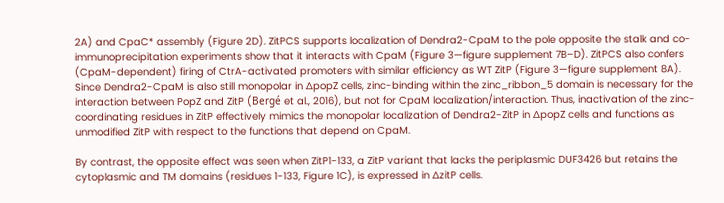2A) and CpaC* assembly (Figure 2D). ZitPCS supports localization of Dendra2-CpaM to the pole opposite the stalk and co-immunoprecipitation experiments show that it interacts with CpaM (Figure 3—figure supplement 7B–D). ZitPCS also confers (CpaM-dependent) firing of CtrA-activated promoters with similar efficiency as WT ZitP (Figure 3—figure supplement 8A). Since Dendra2-CpaM is also still monopolar in ∆popZ cells, zinc-binding within the zinc_ribbon_5 domain is necessary for the interaction between PopZ and ZitP (Bergé et al., 2016), but not for CpaM localization/interaction. Thus, inactivation of the zinc-coordinating residues in ZitP effectively mimics the monopolar localization of Dendra2-ZitP in ∆popZ cells and functions as unmodified ZitP with respect to the functions that depend on CpaM.

By contrast, the opposite effect was seen when ZitP1-133, a ZitP variant that lacks the periplasmic DUF3426 but retains the cytoplasmic and TM domains (residues 1-133, Figure 1C), is expressed in ∆zitP cells.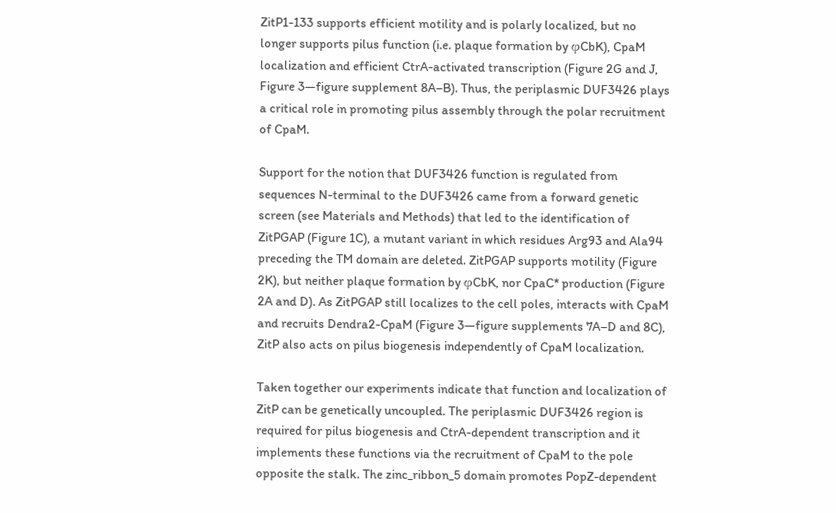ZitP1-133 supports efficient motility and is polarly localized, but no longer supports pilus function (i.e. plaque formation by φCbK), CpaM localization and efficient CtrA-activated transcription (Figure 2G and J, Figure 3—figure supplement 8A–B). Thus, the periplasmic DUF3426 plays a critical role in promoting pilus assembly through the polar recruitment of CpaM.

Support for the notion that DUF3426 function is regulated from sequences N-terminal to the DUF3426 came from a forward genetic screen (see Materials and Methods) that led to the identification of ZitPGAP (Figure 1C), a mutant variant in which residues Arg93 and Ala94 preceding the TM domain are deleted. ZitPGAP supports motility (Figure 2K), but neither plaque formation by φCbK, nor CpaC* production (Figure 2A and D). As ZitPGAP still localizes to the cell poles, interacts with CpaM and recruits Dendra2-CpaM (Figure 3—figure supplements 7A–D and 8C), ZitP also acts on pilus biogenesis independently of CpaM localization.

Taken together our experiments indicate that function and localization of ZitP can be genetically uncoupled. The periplasmic DUF3426 region is required for pilus biogenesis and CtrA-dependent transcription and it implements these functions via the recruitment of CpaM to the pole opposite the stalk. The zinc_ribbon_5 domain promotes PopZ-dependent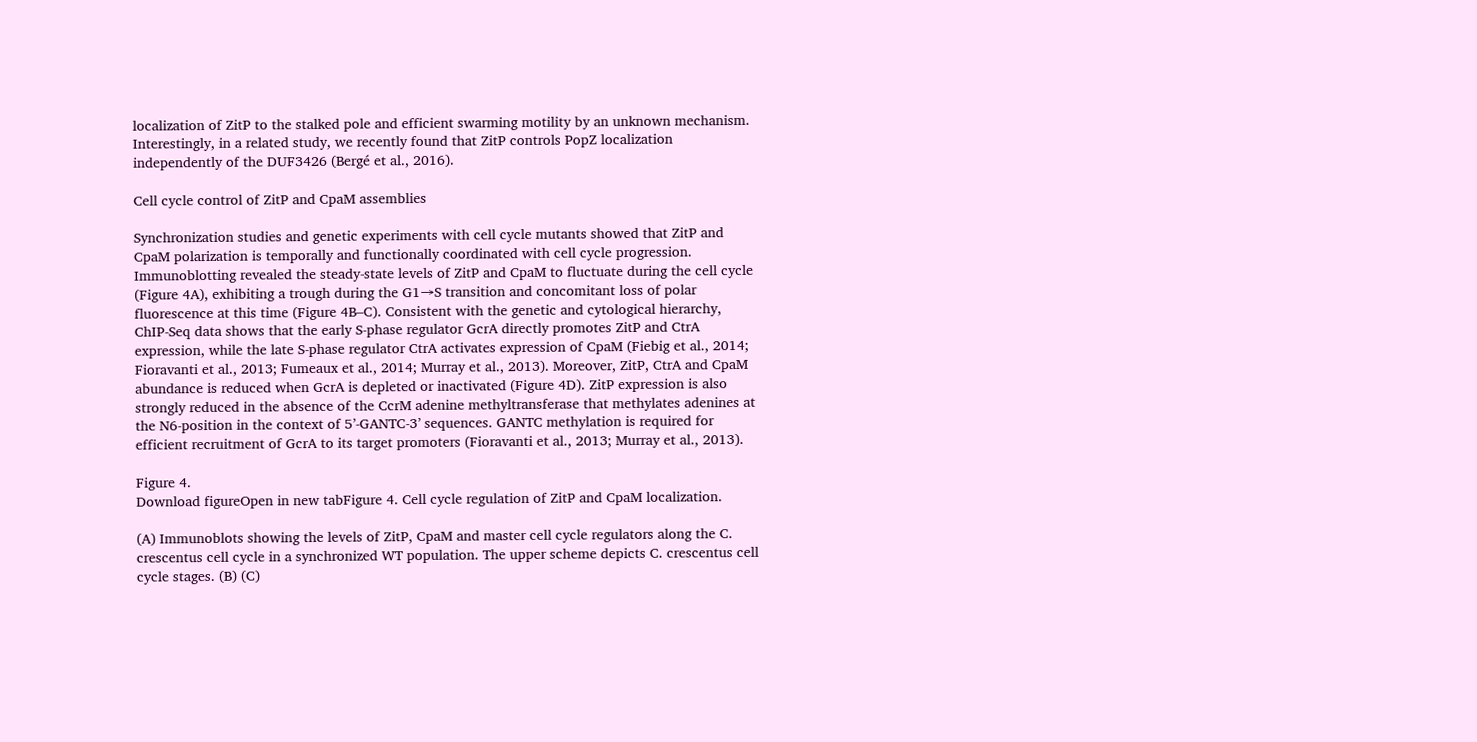localization of ZitP to the stalked pole and efficient swarming motility by an unknown mechanism. Interestingly, in a related study, we recently found that ZitP controls PopZ localization independently of the DUF3426 (Bergé et al., 2016).

Cell cycle control of ZitP and CpaM assemblies

Synchronization studies and genetic experiments with cell cycle mutants showed that ZitP and CpaM polarization is temporally and functionally coordinated with cell cycle progression. Immunoblotting revealed the steady-state levels of ZitP and CpaM to fluctuate during the cell cycle (Figure 4A), exhibiting a trough during the G1→S transition and concomitant loss of polar fluorescence at this time (Figure 4B–C). Consistent with the genetic and cytological hierarchy, ChIP-Seq data shows that the early S-phase regulator GcrA directly promotes ZitP and CtrA expression, while the late S-phase regulator CtrA activates expression of CpaM (Fiebig et al., 2014; Fioravanti et al., 2013; Fumeaux et al., 2014; Murray et al., 2013). Moreover, ZitP, CtrA and CpaM abundance is reduced when GcrA is depleted or inactivated (Figure 4D). ZitP expression is also strongly reduced in the absence of the CcrM adenine methyltransferase that methylates adenines at the N6-position in the context of 5’-GANTC-3’ sequences. GANTC methylation is required for efficient recruitment of GcrA to its target promoters (Fioravanti et al., 2013; Murray et al., 2013).

Figure 4.
Download figureOpen in new tabFigure 4. Cell cycle regulation of ZitP and CpaM localization.

(A) Immunoblots showing the levels of ZitP, CpaM and master cell cycle regulators along the C. crescentus cell cycle in a synchronized WT population. The upper scheme depicts C. crescentus cell cycle stages. (B) (C)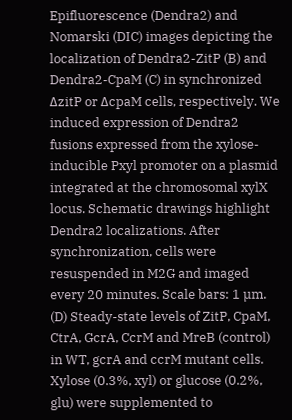Epifluorescence (Dendra2) and Nomarski (DIC) images depicting the localization of Dendra2-ZitP (B) and Dendra2-CpaM (C) in synchronized ΔzitP or ΔcpaM cells, respectively. We induced expression of Dendra2 fusions expressed from the xylose-inducible Pxyl promoter on a plasmid integrated at the chromosomal xylX locus. Schematic drawings highlight Dendra2 localizations. After synchronization, cells were resuspended in M2G and imaged every 20 minutes. Scale bars: 1 µm. (D) Steady-state levels of ZitP, CpaM, CtrA, GcrA, CcrM and MreB (control) in WT, gcrA and ccrM mutant cells. Xylose (0.3%, xyl) or glucose (0.2%, glu) were supplemented to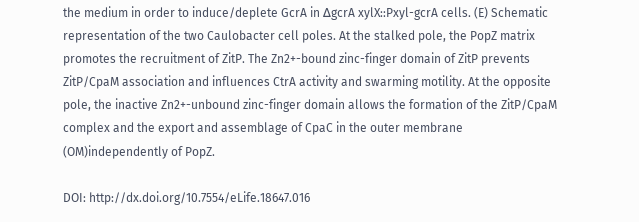the medium in order to induce/deplete GcrA in ΔgcrA xylX::Pxyl-gcrA cells. (E) Schematic representation of the two Caulobacter cell poles. At the stalked pole, the PopZ matrix promotes the recruitment of ZitP. The Zn2+-bound zinc-finger domain of ZitP prevents ZitP/CpaM association and influences CtrA activity and swarming motility. At the opposite pole, the inactive Zn2+-unbound zinc-finger domain allows the formation of the ZitP/CpaM complex and the export and assemblage of CpaC in the outer membrane (OM)independently of PopZ.

DOI: http://dx.doi.org/10.7554/eLife.18647.016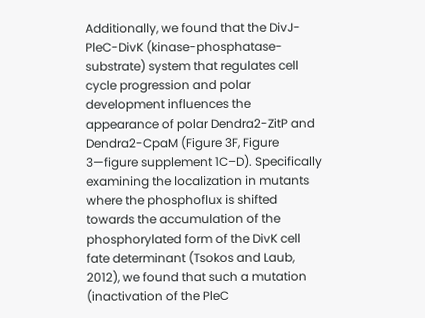Additionally, we found that the DivJ-PleC-DivK (kinase-phosphatase-substrate) system that regulates cell cycle progression and polar development influences the appearance of polar Dendra2-ZitP and Dendra2-CpaM (Figure 3F, Figure 3—figure supplement 1C–D). Specifically examining the localization in mutants where the phosphoflux is shifted towards the accumulation of the phosphorylated form of the DivK cell fate determinant (Tsokos and Laub, 2012), we found that such a mutation (inactivation of the PleC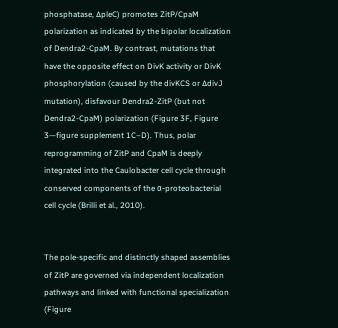phosphatase, ∆pleC) promotes ZitP/CpaM polarization as indicated by the bipolar localization of Dendra2-CpaM. By contrast, mutations that have the opposite effect on DivK activity or DivK phosphorylation (caused by the divKCS or ∆divJ mutation), disfavour Dendra2-ZitP (but not Dendra2-CpaM) polarization (Figure 3F, Figure 3—figure supplement 1C–D). Thus, polar reprogramming of ZitP and CpaM is deeply integrated into the Caulobacter cell cycle through conserved components of the α-proteobacterial cell cycle (Brilli et al., 2010).


The pole-specific and distinctly shaped assemblies of ZitP are governed via independent localization pathways and linked with functional specialization (Figure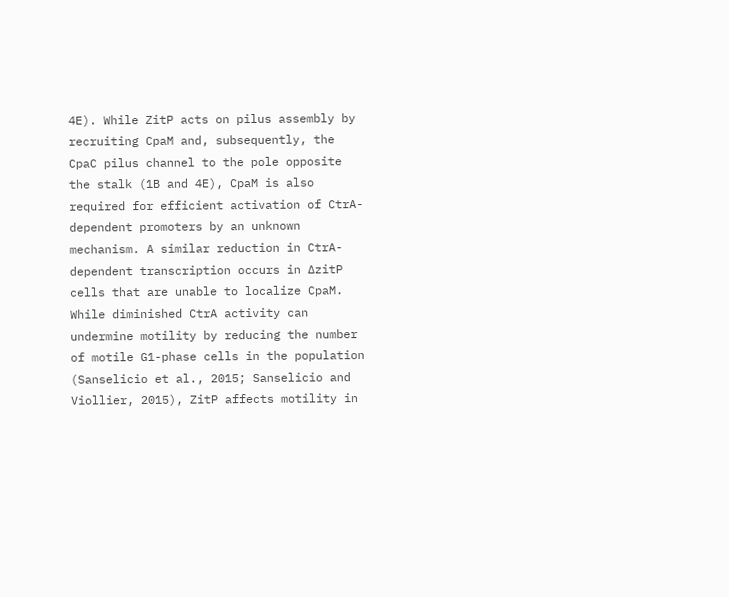4E). While ZitP acts on pilus assembly by recruiting CpaM and, subsequently, the CpaC pilus channel to the pole opposite the stalk (1B and 4E), CpaM is also required for efficient activation of CtrA-dependent promoters by an unknown mechanism. A similar reduction in CtrA-dependent transcription occurs in ∆zitP cells that are unable to localize CpaM. While diminished CtrA activity can undermine motility by reducing the number of motile G1-phase cells in the population (Sanselicio et al., 2015; Sanselicio and Viollier, 2015), ZitP affects motility in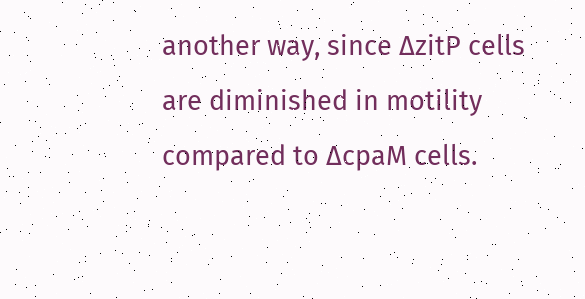another way, since ∆zitP cells are diminished in motility compared to ∆cpaM cells.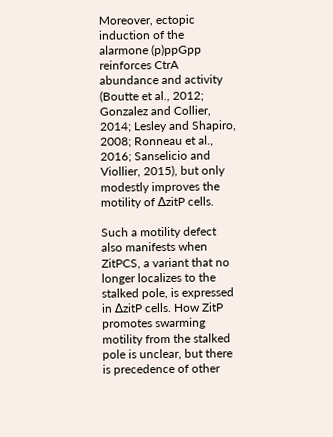Moreover, ectopic induction of the alarmone (p)ppGpp reinforces CtrA abundance and activity (Boutte et al., 2012; Gonzalez and Collier, 2014; Lesley and Shapiro, 2008; Ronneau et al., 2016; Sanselicio and Viollier, 2015), but only modestly improves the motility of ∆zitP cells.

Such a motility defect also manifests when ZitPCS, a variant that no longer localizes to the stalked pole, is expressed in ∆zitP cells. How ZitP promotes swarming motility from the stalked pole is unclear, but there is precedence of other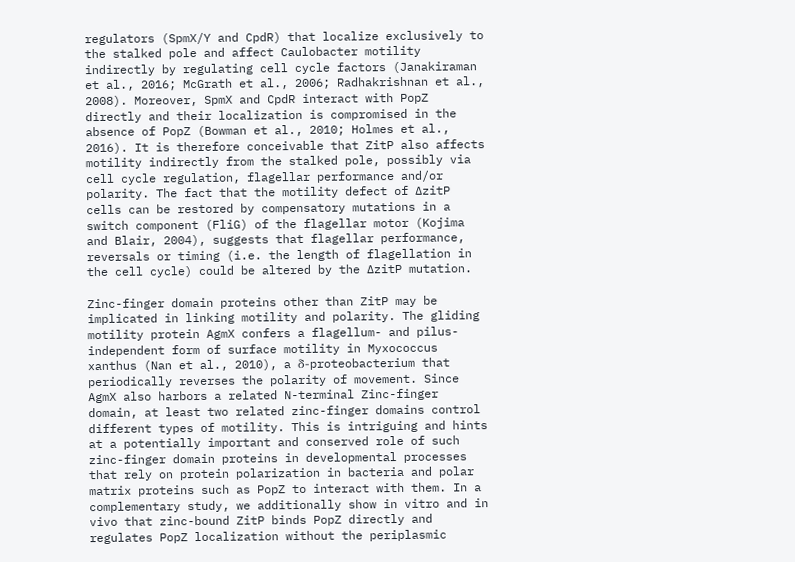regulators (SpmX/Y and CpdR) that localize exclusively to the stalked pole and affect Caulobacter motility indirectly by regulating cell cycle factors (Janakiraman et al., 2016; McGrath et al., 2006; Radhakrishnan et al., 2008). Moreover, SpmX and CpdR interact with PopZ directly and their localization is compromised in the absence of PopZ (Bowman et al., 2010; Holmes et al., 2016). It is therefore conceivable that ZitP also affects motility indirectly from the stalked pole, possibly via cell cycle regulation, flagellar performance and/or polarity. The fact that the motility defect of ∆zitP cells can be restored by compensatory mutations in a switch component (FliG) of the flagellar motor (Kojima and Blair, 2004), suggests that flagellar performance, reversals or timing (i.e. the length of flagellation in the cell cycle) could be altered by the ∆zitP mutation.

Zinc-finger domain proteins other than ZitP may be implicated in linking motility and polarity. The gliding motility protein AgmX confers a flagellum- and pilus-independent form of surface motility in Myxococcus xanthus (Nan et al., 2010), a δ-proteobacterium that periodically reverses the polarity of movement. Since AgmX also harbors a related N-terminal Zinc-finger domain, at least two related zinc-finger domains control different types of motility. This is intriguing and hints at a potentially important and conserved role of such zinc-finger domain proteins in developmental processes that rely on protein polarization in bacteria and polar matrix proteins such as PopZ to interact with them. In a complementary study, we additionally show in vitro and in vivo that zinc-bound ZitP binds PopZ directly and regulates PopZ localization without the periplasmic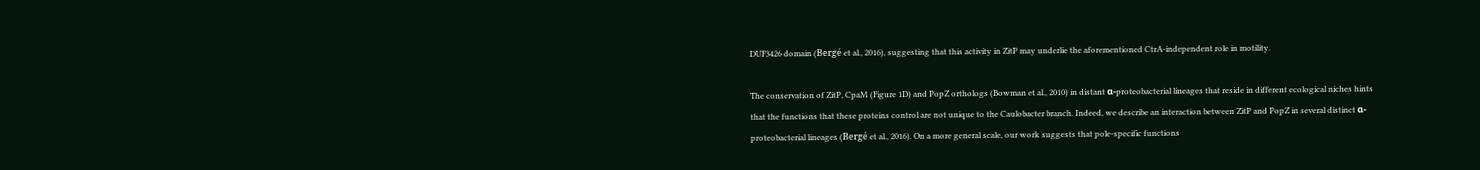DUF3426 domain (Bergé et al., 2016), suggesting that this activity in ZitP may underlie the aforementioned CtrA-independent role in motility.

The conservation of ZitP, CpaM (Figure 1D) and PopZ orthologs (Bowman et al., 2010) in distant α-proteobacterial lineages that reside in different ecological niches hints that the functions that these proteins control are not unique to the Caulobacter branch. Indeed, we describe an interaction between ZitP and PopZ in several distinct α-proteobacterial lineages (Bergé et al., 2016). On a more general scale, our work suggests that pole-specific functions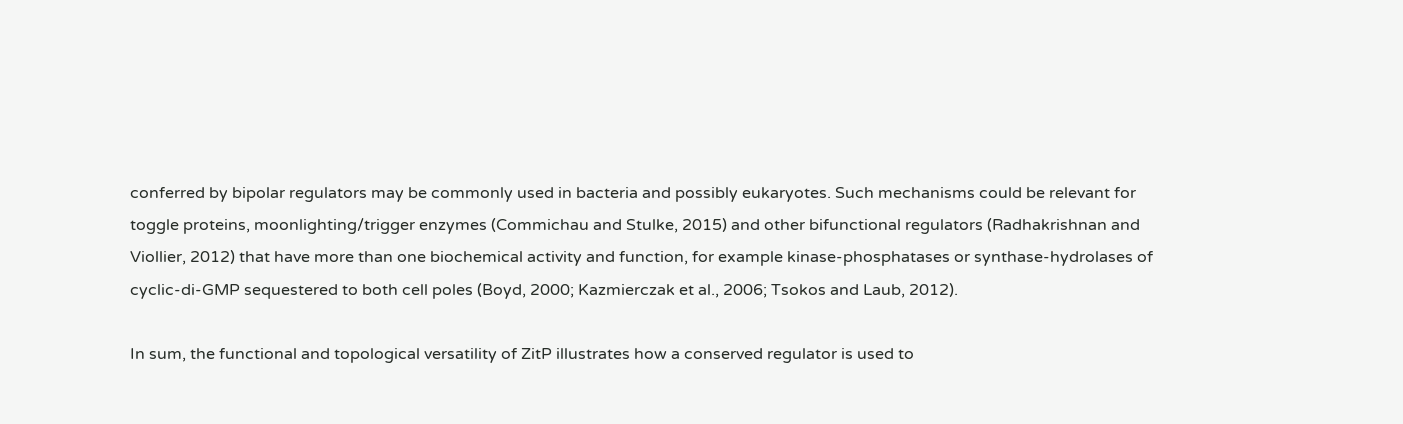conferred by bipolar regulators may be commonly used in bacteria and possibly eukaryotes. Such mechanisms could be relevant for toggle proteins, moonlighting/trigger enzymes (Commichau and Stulke, 2015) and other bifunctional regulators (Radhakrishnan and Viollier, 2012) that have more than one biochemical activity and function, for example kinase-phosphatases or synthase-hydrolases of cyclic-di-GMP sequestered to both cell poles (Boyd, 2000; Kazmierczak et al., 2006; Tsokos and Laub, 2012).

In sum, the functional and topological versatility of ZitP illustrates how a conserved regulator is used to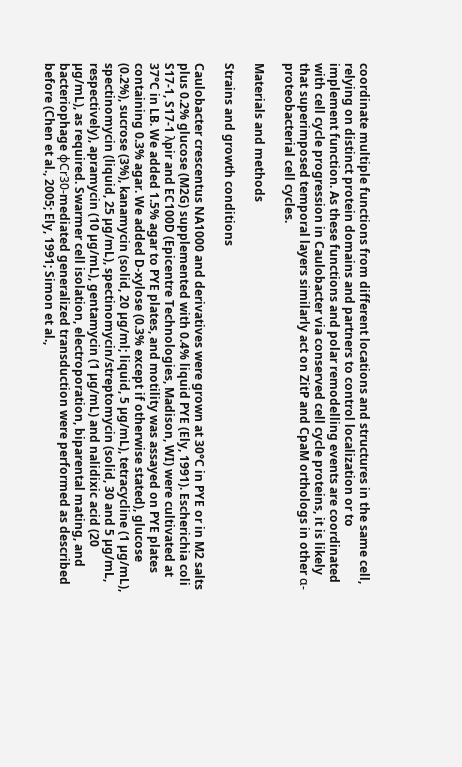coordinate multiple functions from different locations and structures in the same cell, relying on distinct protein domains and partners to control localization or to implement function. As these functions and polar remodelling events are coordinated with cell cycle progression in Caulobacter via conserved cell cycle proteins, it is likely that superimposed temporal layers similarly act on ZitP and CpaM orthologs in other α-proteobacterial cell cycles.

Materials and methods

Strains and growth conditions

Caulobacter crescentus NA1000 and derivatives were grown at 30°C in PYE or in M2 salts plus 0.2% glucose (M2G) supplemented with 0.4% liquid PYE (Ely, 1991). Escherichia coli S17-1, S17-1 λpir and EC100D (Epicentre Technologies, Madison, WI) were cultivated at 37°C in LB. We added 1.5% agar to PYE plates, and motility was assayed on PYE plates containing 0.3% agar. We added D-xylose (0.3% except if otherwise stated), glucose (0.2%), sucrose (3%), kanamycin (solid, 20 µg/ml; liquid, 5 µg/mL), tetracycline (1 µg/mL), spectinomycin (liquid, 25 µg/mL), spectinomycin/streptomycin (solid, 30 and 5 µg/mL, respectively), apramycin (10 µg/mL), gentamycin (1 µg/mL) and nalidixic acid (20 µg/mL), as required. Swarmer cell isolation, electroporation, biparental mating, and bacteriophage φCr30-mediated generalized transduction were performed as described before (Chen et al., 2005; Ely, 1991; Simon et al.,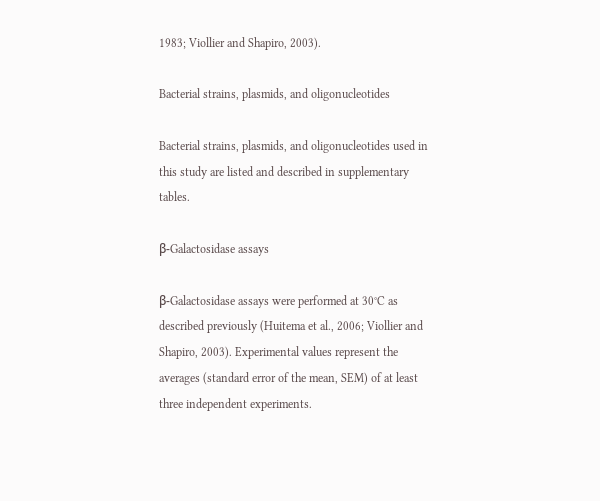1983; Viollier and Shapiro, 2003).

Bacterial strains, plasmids, and oligonucleotides

Bacterial strains, plasmids, and oligonucleotides used in this study are listed and described in supplementary tables.

β-Galactosidase assays

β-Galactosidase assays were performed at 30°C as described previously (Huitema et al., 2006; Viollier and Shapiro, 2003). Experimental values represent the averages (standard error of the mean, SEM) of at least three independent experiments.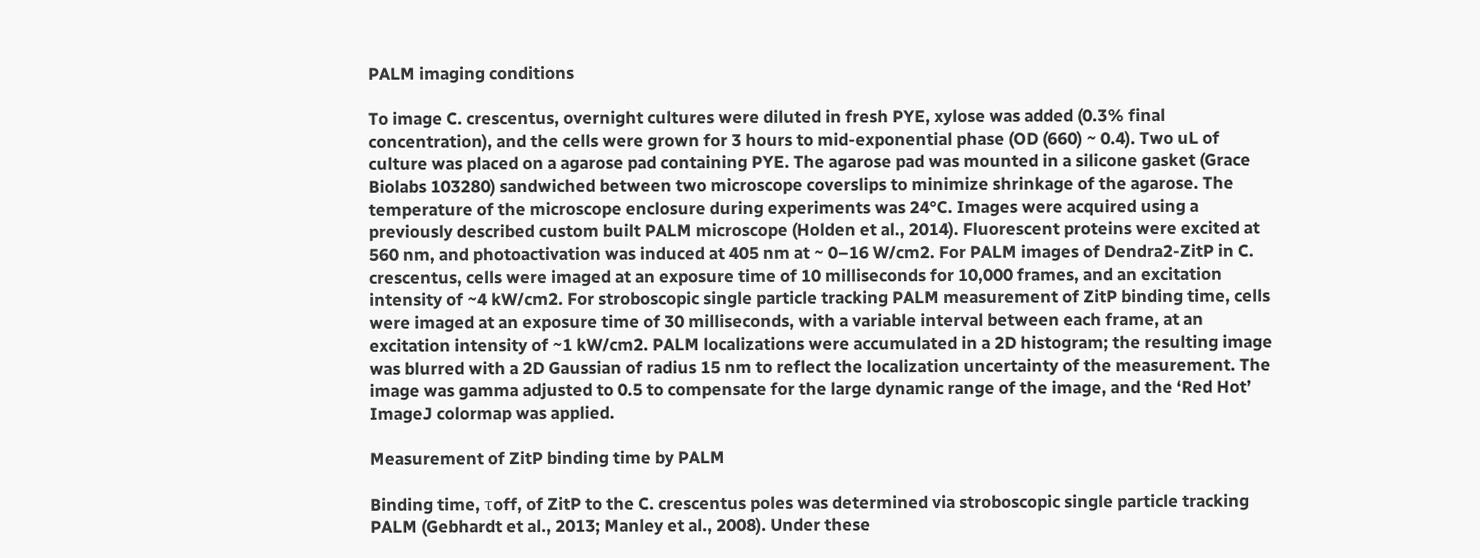PALM imaging conditions

To image C. crescentus, overnight cultures were diluted in fresh PYE, xylose was added (0.3% final concentration), and the cells were grown for 3 hours to mid-exponential phase (OD (660) ~ 0.4). Two uL of culture was placed on a agarose pad containing PYE. The agarose pad was mounted in a silicone gasket (Grace Biolabs 103280) sandwiched between two microscope coverslips to minimize shrinkage of the agarose. The temperature of the microscope enclosure during experiments was 24°C. Images were acquired using a previously described custom built PALM microscope (Holden et al., 2014). Fluorescent proteins were excited at 560 nm, and photoactivation was induced at 405 nm at ~ 0–16 W/cm2. For PALM images of Dendra2-ZitP in C. crescentus, cells were imaged at an exposure time of 10 milliseconds for 10,000 frames, and an excitation intensity of ~4 kW/cm2. For stroboscopic single particle tracking PALM measurement of ZitP binding time, cells were imaged at an exposure time of 30 milliseconds, with a variable interval between each frame, at an excitation intensity of ~1 kW/cm2. PALM localizations were accumulated in a 2D histogram; the resulting image was blurred with a 2D Gaussian of radius 15 nm to reflect the localization uncertainty of the measurement. The image was gamma adjusted to 0.5 to compensate for the large dynamic range of the image, and the ‘Red Hot’ ImageJ colormap was applied.

Measurement of ZitP binding time by PALM

Binding time, τoff, of ZitP to the C. crescentus poles was determined via stroboscopic single particle tracking PALM (Gebhardt et al., 2013; Manley et al., 2008). Under these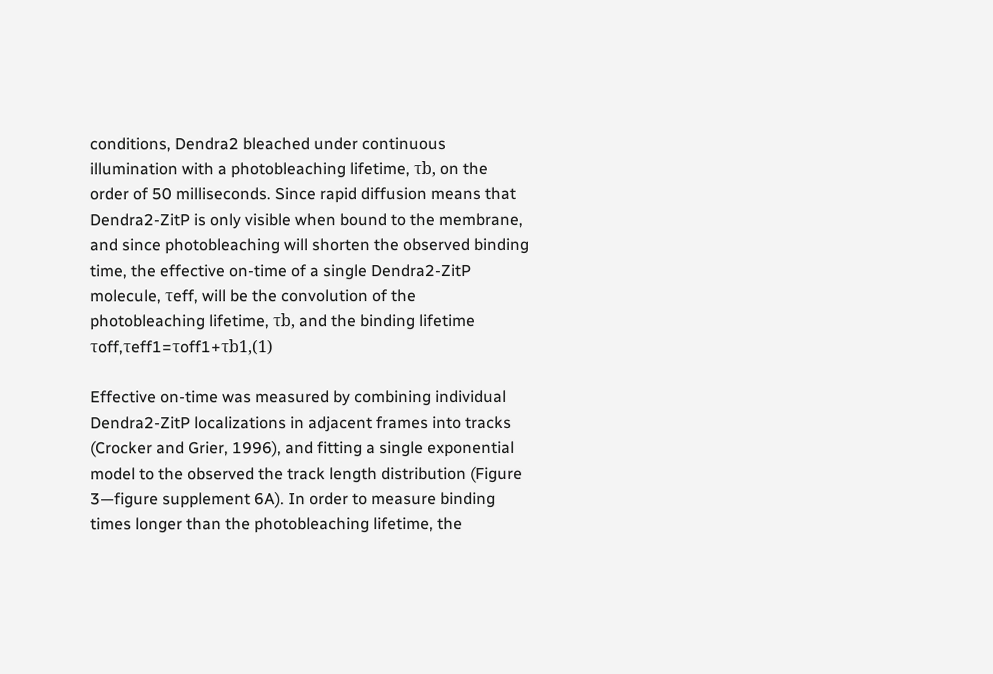conditions, Dendra2 bleached under continuous illumination with a photobleaching lifetime, τb, on the order of 50 milliseconds. Since rapid diffusion means that Dendra2-ZitP is only visible when bound to the membrane, and since photobleaching will shorten the observed binding time, the effective on-time of a single Dendra2-ZitP molecule, τeff, will be the convolution of the photobleaching lifetime, τb, and the binding lifetime τoff,τeff1=τoff1+τb1,(1)

Effective on-time was measured by combining individual Dendra2-ZitP localizations in adjacent frames into tracks (Crocker and Grier, 1996), and fitting a single exponential model to the observed the track length distribution (Figure 3—figure supplement 6A). In order to measure binding times longer than the photobleaching lifetime, the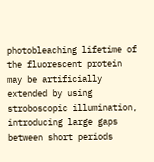photobleaching lifetime of the fluorescent protein may be artificially extended by using stroboscopic illumination, introducing large gaps between short periods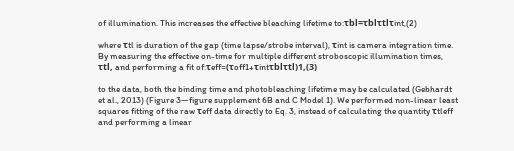of illumination. This increases the effective bleaching lifetime to:τbl=τblτtlτint,(2)

where τtl is duration of the gap (time lapse/strobe interval), τint is camera integration time. By measuring the effective on-time for multiple different stroboscopic illumination times, τtl, and performing a fit of:τeff=(τoff1+τintτblτtl)1,(3)

to the data, both the binding time and photobleaching lifetime may be calculated (Gebhardt et al., 2013) (Figure 3—figure supplement 6B and C Model 1). We performed non-linear least squares fitting of the raw τeff data directly to Eq. 3, instead of calculating the quantity τtleff and performing a linear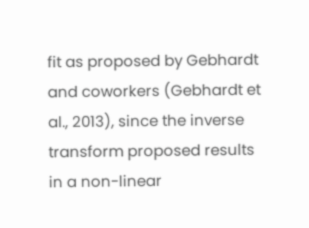fit as proposed by Gebhardt and coworkers (Gebhardt et al., 2013), since the inverse transform proposed results in a non-linear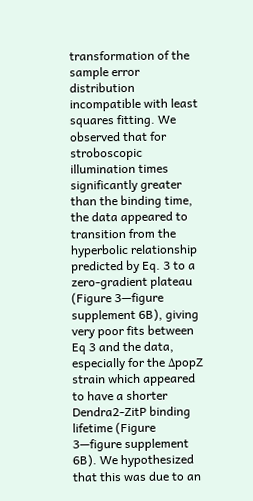transformation of the sample error distribution incompatible with least squares fitting. We observed that for stroboscopic illumination times significantly greater than the binding time, the data appeared to transition from the hyperbolic relationship predicted by Eq. 3 to a zero-gradient plateau (Figure 3—figure supplement 6B), giving very poor fits between Eq 3 and the data, especially for the ΔpopZ strain which appeared to have a shorter Dendra2-ZitP binding lifetime (Figure 3—figure supplement 6B). We hypothesized that this was due to an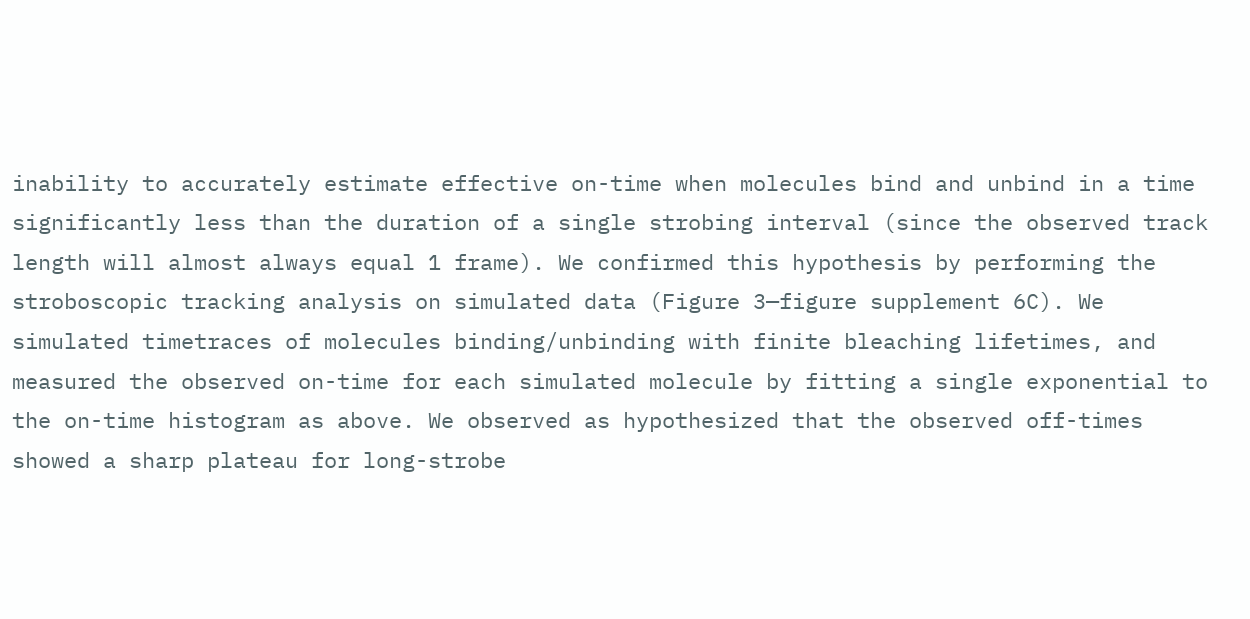inability to accurately estimate effective on-time when molecules bind and unbind in a time significantly less than the duration of a single strobing interval (since the observed track length will almost always equal 1 frame). We confirmed this hypothesis by performing the stroboscopic tracking analysis on simulated data (Figure 3—figure supplement 6C). We simulated timetraces of molecules binding/unbinding with finite bleaching lifetimes, and measured the observed on-time for each simulated molecule by fitting a single exponential to the on-time histogram as above. We observed as hypothesized that the observed off-times showed a sharp plateau for long-strobe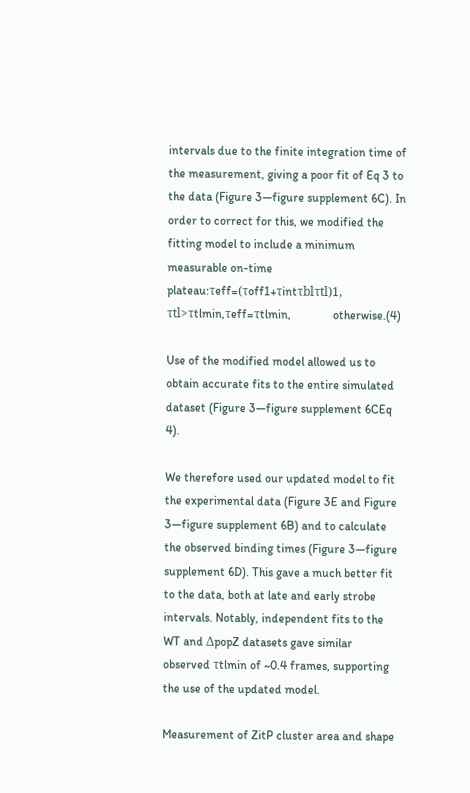intervals due to the finite integration time of the measurement, giving a poor fit of Eq 3 to the data (Figure 3—figure supplement 6C). In order to correct for this, we modified the fitting model to include a minimum measurable on-time plateau:τeff=(τoff1+τintτblτtl)1,        τtl>τtlmin,τeff=τtlmin,              otherwise.(4)

Use of the modified model allowed us to obtain accurate fits to the entire simulated dataset (Figure 3—figure supplement 6CEq 4).

We therefore used our updated model to fit the experimental data (Figure 3E and Figure 3—figure supplement 6B) and to calculate the observed binding times (Figure 3—figure supplement 6D). This gave a much better fit to the data, both at late and early strobe intervals. Notably, independent fits to the WT and ΔpopZ datasets gave similar observed τtlmin of ~0.4 frames, supporting the use of the updated model.

Measurement of ZitP cluster area and shape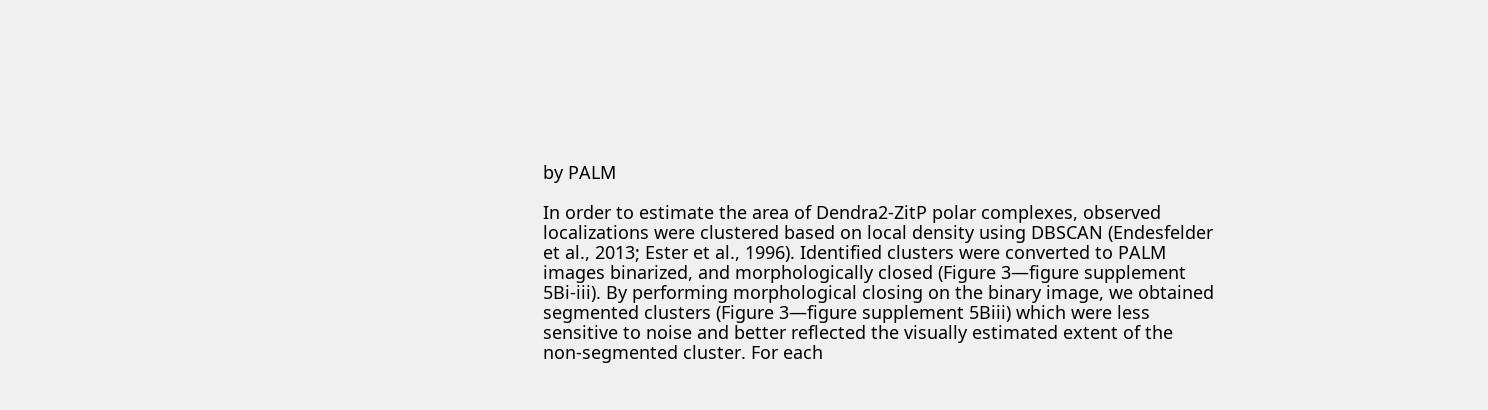by PALM

In order to estimate the area of Dendra2-ZitP polar complexes, observed localizations were clustered based on local density using DBSCAN (Endesfelder et al., 2013; Ester et al., 1996). Identified clusters were converted to PALM images binarized, and morphologically closed (Figure 3—figure supplement 5Bi-iii). By performing morphological closing on the binary image, we obtained segmented clusters (Figure 3—figure supplement 5Biii) which were less sensitive to noise and better reflected the visually estimated extent of the non-segmented cluster. For each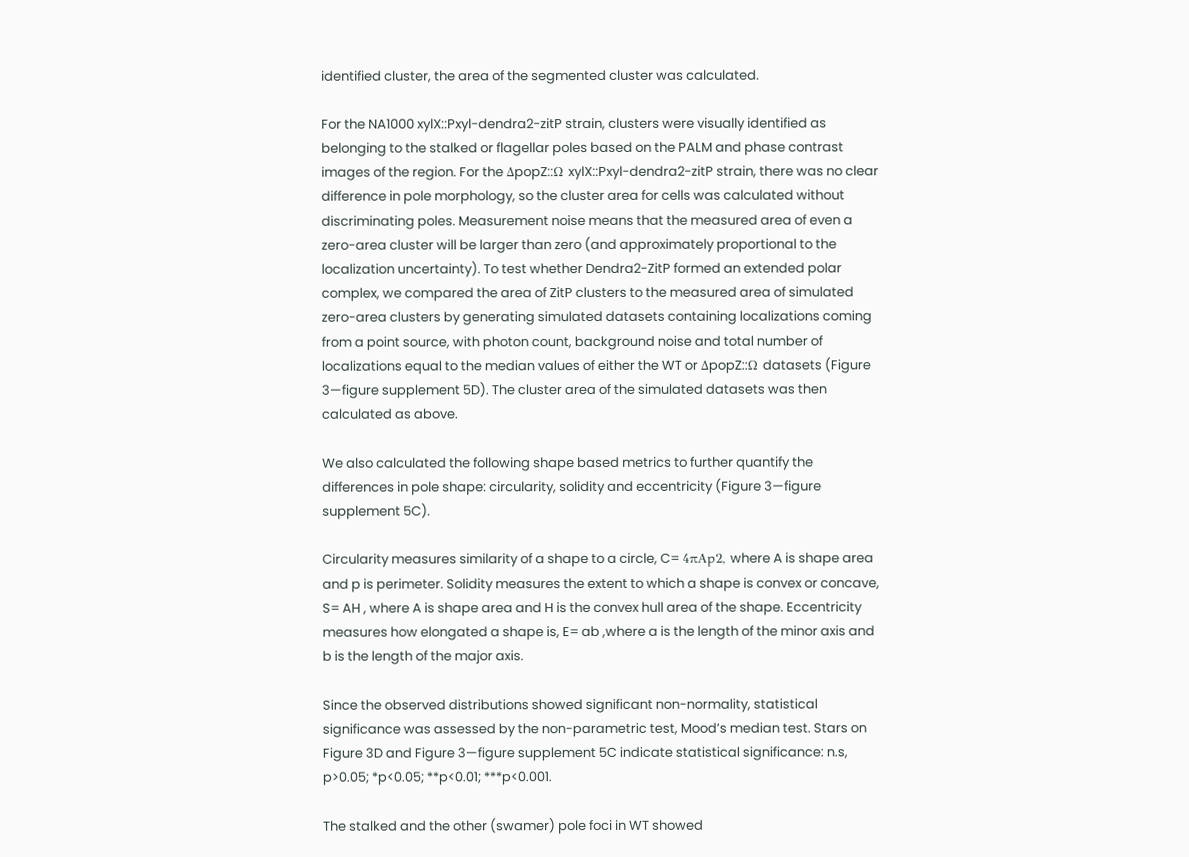identified cluster, the area of the segmented cluster was calculated.

For the NA1000 xylX::Pxyl-dendra2-zitP strain, clusters were visually identified as belonging to the stalked or flagellar poles based on the PALM and phase contrast images of the region. For the ΔpopZ::Ω xylX::Pxyl-dendra2-zitP strain, there was no clear difference in pole morphology, so the cluster area for cells was calculated without discriminating poles. Measurement noise means that the measured area of even a zero-area cluster will be larger than zero (and approximately proportional to the localization uncertainty). To test whether Dendra2-ZitP formed an extended polar complex, we compared the area of ZitP clusters to the measured area of simulated zero-area clusters by generating simulated datasets containing localizations coming from a point source, with photon count, background noise and total number of localizations equal to the median values of either the WT or ΔpopZ::Ω datasets (Figure 3—figure supplement 5D). The cluster area of the simulated datasets was then calculated as above.

We also calculated the following shape based metrics to further quantify the differences in pole shape: circularity, solidity and eccentricity (Figure 3—figure supplement 5C).

Circularity measures similarity of a shape to a circle, C= 4πAp2, where A is shape area and p is perimeter. Solidity measures the extent to which a shape is convex or concave, S= AH , where A is shape area and H is the convex hull area of the shape. Eccentricity measures how elongated a shape is, E= ab ,where a is the length of the minor axis and b is the length of the major axis.

Since the observed distributions showed significant non-normality, statistical significance was assessed by the non-parametric test, Mood’s median test. Stars on Figure 3D and Figure 3—figure supplement 5C indicate statistical significance: n.s, p>0.05; *p<0.05; **p<0.01; ***p<0.001.

The stalked and the other (swamer) pole foci in WT showed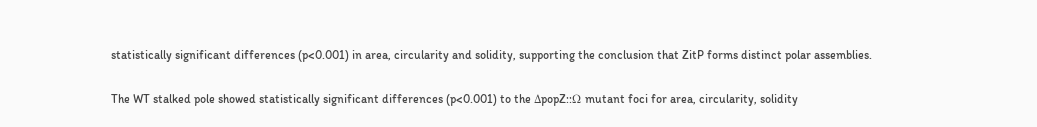statistically significant differences (p<0.001) in area, circularity and solidity, supporting the conclusion that ZitP forms distinct polar assemblies.

The WT stalked pole showed statistically significant differences (p<0.001) to the ΔpopZ::Ω mutant foci for area, circularity, solidity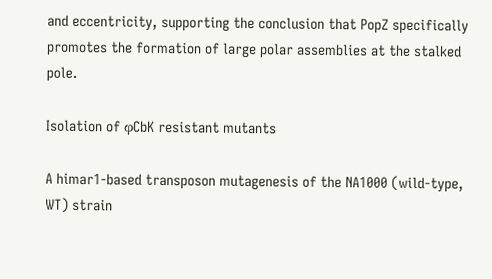and eccentricity, supporting the conclusion that PopZ specifically promotes the formation of large polar assemblies at the stalked pole.

Isolation of φCbK resistant mutants

A himar1-based transposon mutagenesis of the NA1000 (wild-type, WT) strain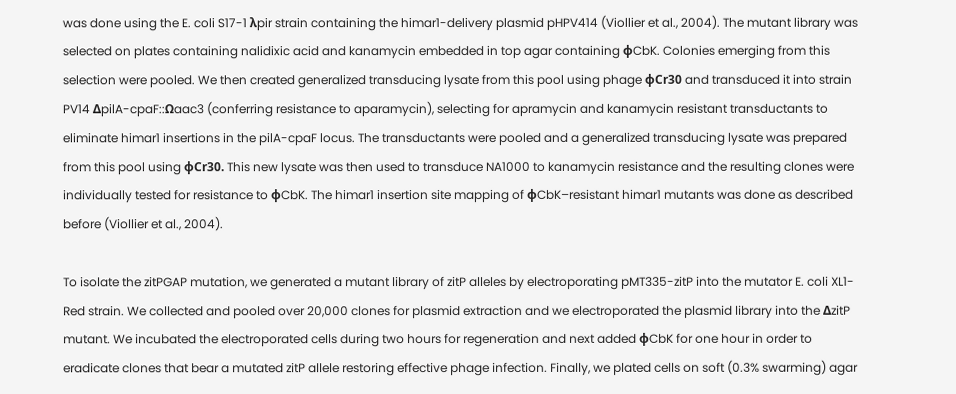was done using the E. coli S17-1 λpir strain containing the himar1-delivery plasmid pHPV414 (Viollier et al., 2004). The mutant library was selected on plates containing nalidixic acid and kanamycin embedded in top agar containing φCbK. Colonies emerging from this selection were pooled. We then created generalized transducing lysate from this pool using phage φCr30 and transduced it into strain PV14 ΔpilA-cpaF::Ωaac3 (conferring resistance to aparamycin), selecting for apramycin and kanamycin resistant transductants to eliminate himar1 insertions in the pilA-cpaF locus. The transductants were pooled and a generalized transducing lysate was prepared from this pool using φCr30. This new lysate was then used to transduce NA1000 to kanamycin resistance and the resulting clones were individually tested for resistance to φCbK. The himar1 insertion site mapping of φCbK–resistant himar1 mutants was done as described before (Viollier et al., 2004).

To isolate the zitPGAP mutation, we generated a mutant library of zitP alleles by electroporating pMT335-zitP into the mutator E. coli XL1-Red strain. We collected and pooled over 20,000 clones for plasmid extraction and we electroporated the plasmid library into the ΔzitP mutant. We incubated the electroporated cells during two hours for regeneration and next added φCbK for one hour in order to eradicate clones that bear a mutated zitP allele restoring effective phage infection. Finally, we plated cells on soft (0.3% swarming) agar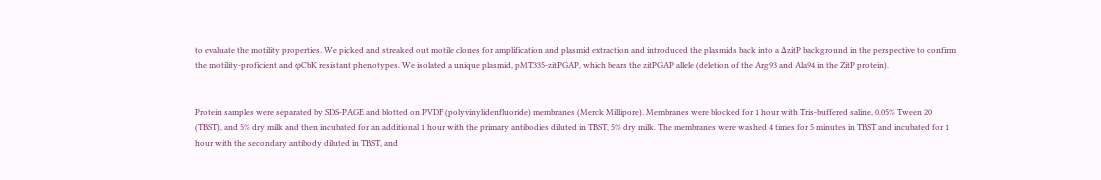to evaluate the motility properties. We picked and streaked out motile clones for amplification and plasmid extraction and introduced the plasmids back into a ΔzitP background in the perspective to confirm the motility-proficient and φCbK resistant phenotypes. We isolated a unique plasmid, pMT335-zitPGAP, which bears the zitPGAP allele (deletion of the Arg93 and Ala94 in the ZitP protein).


Protein samples were separated by SDS-PAGE and blotted on PVDF (polyvinylidenfluoride) membranes (Merck Millipore). Membranes were blocked for 1 hour with Tris-buffered saline, 0.05% Tween 20 (TBST), and 5% dry milk and then incubated for an additional 1 hour with the primary antibodies diluted in TBST, 5% dry milk. The membranes were washed 4 times for 5 minutes in TBST and incubated for 1 hour with the secondary antibody diluted in TBST, and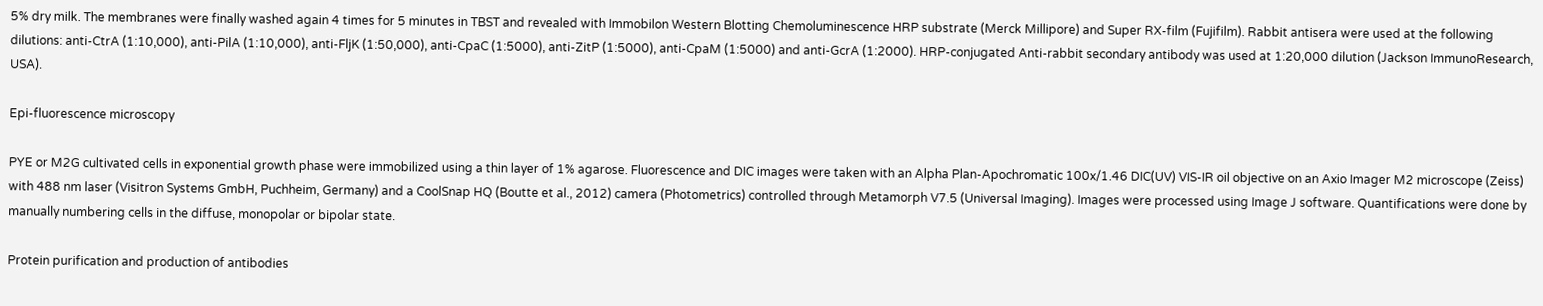5% dry milk. The membranes were finally washed again 4 times for 5 minutes in TBST and revealed with Immobilon Western Blotting Chemoluminescence HRP substrate (Merck Millipore) and Super RX-film (Fujifilm). Rabbit antisera were used at the following dilutions: anti-CtrA (1:10,000), anti-PilA (1:10,000), anti-FljK (1:50,000), anti-CpaC (1:5000), anti-ZitP (1:5000), anti-CpaM (1:5000) and anti-GcrA (1:2000). HRP-conjugated Anti-rabbit secondary antibody was used at 1:20,000 dilution (Jackson ImmunoResearch, USA).

Epi-fluorescence microscopy

PYE or M2G cultivated cells in exponential growth phase were immobilized using a thin layer of 1% agarose. Fluorescence and DIC images were taken with an Alpha Plan-Apochromatic 100x/1.46 DIC(UV) VIS-IR oil objective on an Axio Imager M2 microscope (Zeiss) with 488 nm laser (Visitron Systems GmbH, Puchheim, Germany) and a CoolSnap HQ (Boutte et al., 2012) camera (Photometrics) controlled through Metamorph V7.5 (Universal Imaging). Images were processed using Image J software. Quantifications were done by manually numbering cells in the diffuse, monopolar or bipolar state.

Protein purification and production of antibodies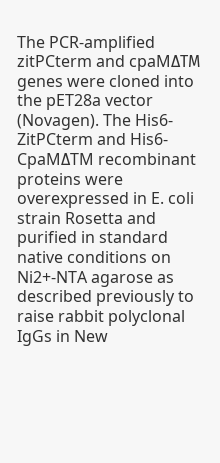The PCR-amplified zitPCterm and cpaMΔTM genes were cloned into the pET28a vector (Novagen). The His6-ZitPCterm and His6-CpaMΔTM recombinant proteins were overexpressed in E. coli strain Rosetta and purified in standard native conditions on Ni2+-NTA agarose as described previously to raise rabbit polyclonal IgGs in New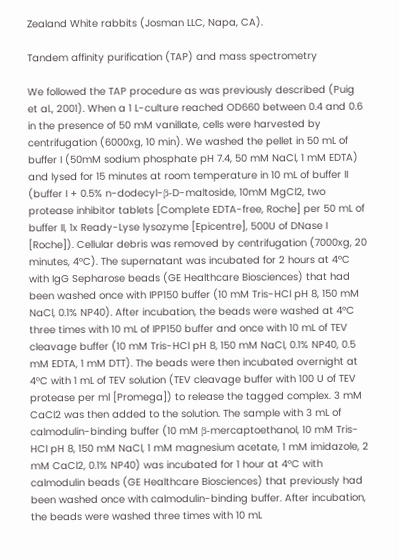Zealand White rabbits (Josman LLC, Napa, CA).

Tandem affinity purification (TAP) and mass spectrometry

We followed the TAP procedure as was previously described (Puig et al., 2001). When a 1 L-culture reached OD660 between 0.4 and 0.6 in the presence of 50 mM vanillate, cells were harvested by centrifugation (6000xg, 10 min). We washed the pellet in 50 mL of buffer I (50mM sodium phosphate pH 7.4, 50 mM NaCl, 1 mM EDTA) and lysed for 15 minutes at room temperature in 10 mL of buffer II (buffer I + 0.5% n-dodecyl-β-D-maltoside, 10mM MgCl2, two protease inhibitor tablets [Complete EDTA-free, Roche] per 50 mL of buffer II, 1x Ready-Lyse lysozyme [Epicentre], 500U of DNase I [Roche]). Cellular debris was removed by centrifugation (7000xg, 20 minutes, 4°C). The supernatant was incubated for 2 hours at 4°C with IgG Sepharose beads (GE Healthcare Biosciences) that had been washed once with IPP150 buffer (10 mM Tris-HCl pH 8, 150 mM NaCl, 0.1% NP40). After incubation, the beads were washed at 4°C three times with 10 mL of IPP150 buffer and once with 10 mL of TEV cleavage buffer (10 mM Tris-HCl pH 8, 150 mM NaCl, 0.1% NP40, 0.5 mM EDTA, 1 mM DTT). The beads were then incubated overnight at 4°C with 1 mL of TEV solution (TEV cleavage buffer with 100 U of TEV protease per ml [Promega]) to release the tagged complex. 3 mM CaCl2 was then added to the solution. The sample with 3 mL of calmodulin-binding buffer (10 mM β-mercaptoethanol, 10 mM Tris-HCl pH 8, 150 mM NaCl, 1 mM magnesium acetate, 1 mM imidazole, 2 mM CaCl2, 0.1% NP40) was incubated for 1 hour at 4°C with calmodulin beads (GE Healthcare Biosciences) that previously had been washed once with calmodulin-binding buffer. After incubation, the beads were washed three times with 10 mL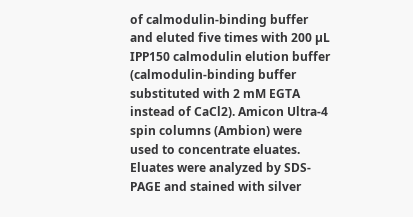of calmodulin-binding buffer and eluted five times with 200 µL IPP150 calmodulin elution buffer (calmodulin-binding buffer substituted with 2 mM EGTA instead of CaCl2). Amicon Ultra-4 spin columns (Ambion) were used to concentrate eluates. Eluates were analyzed by SDS-PAGE and stained with silver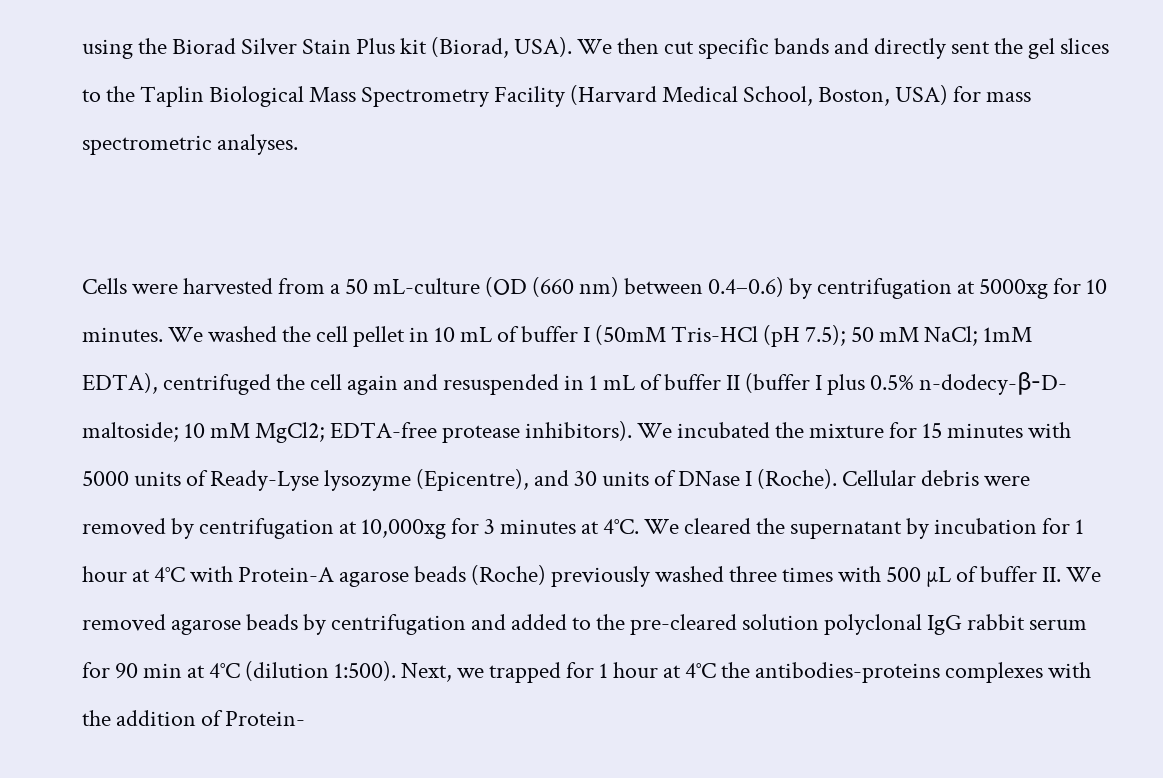using the Biorad Silver Stain Plus kit (Biorad, USA). We then cut specific bands and directly sent the gel slices to the Taplin Biological Mass Spectrometry Facility (Harvard Medical School, Boston, USA) for mass spectrometric analyses.


Cells were harvested from a 50 mL-culture (OD (660 nm) between 0.4–0.6) by centrifugation at 5000xg for 10 minutes. We washed the cell pellet in 10 mL of buffer I (50mM Tris-HCl (pH 7.5); 50 mM NaCl; 1mM EDTA), centrifuged the cell again and resuspended in 1 mL of buffer II (buffer I plus 0.5% n-dodecy-β-D-maltoside; 10 mM MgCl2; EDTA-free protease inhibitors). We incubated the mixture for 15 minutes with 5000 units of Ready-Lyse lysozyme (Epicentre), and 30 units of DNase I (Roche). Cellular debris were removed by centrifugation at 10,000xg for 3 minutes at 4°C. We cleared the supernatant by incubation for 1 hour at 4°C with Protein-A agarose beads (Roche) previously washed three times with 500 µL of buffer II. We removed agarose beads by centrifugation and added to the pre-cleared solution polyclonal IgG rabbit serum for 90 min at 4°C (dilution 1:500). Next, we trapped for 1 hour at 4°C the antibodies-proteins complexes with the addition of Protein-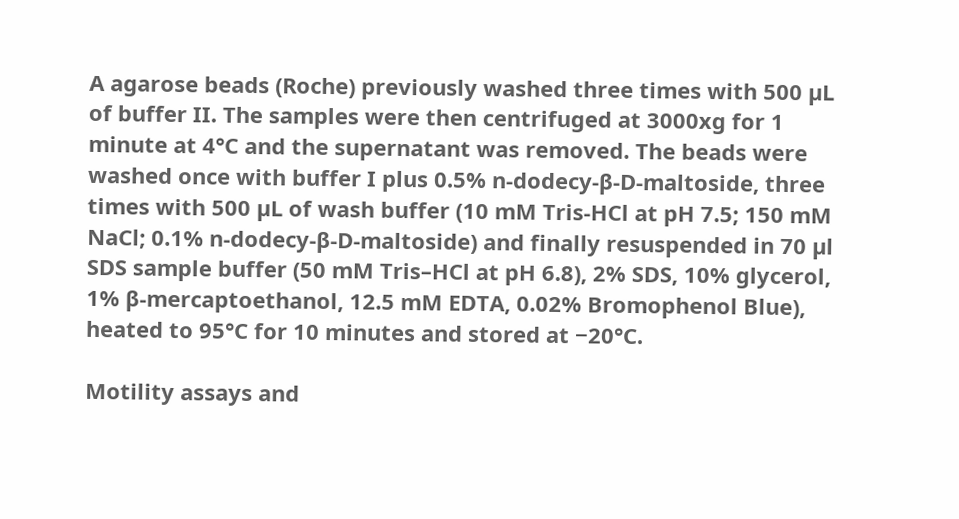A agarose beads (Roche) previously washed three times with 500 µL of buffer II. The samples were then centrifuged at 3000xg for 1 minute at 4°C and the supernatant was removed. The beads were washed once with buffer I plus 0.5% n-dodecy-β-D-maltoside, three times with 500 µL of wash buffer (10 mM Tris-HCl at pH 7.5; 150 mM NaCl; 0.1% n-dodecy-β-D-maltoside) and finally resuspended in 70 µl SDS sample buffer (50 mM Tris–HCl at pH 6.8), 2% SDS, 10% glycerol, 1% β-mercaptoethanol, 12.5 mM EDTA, 0.02% Bromophenol Blue), heated to 95°C for 10 minutes and stored at −20°C.

Motility assays and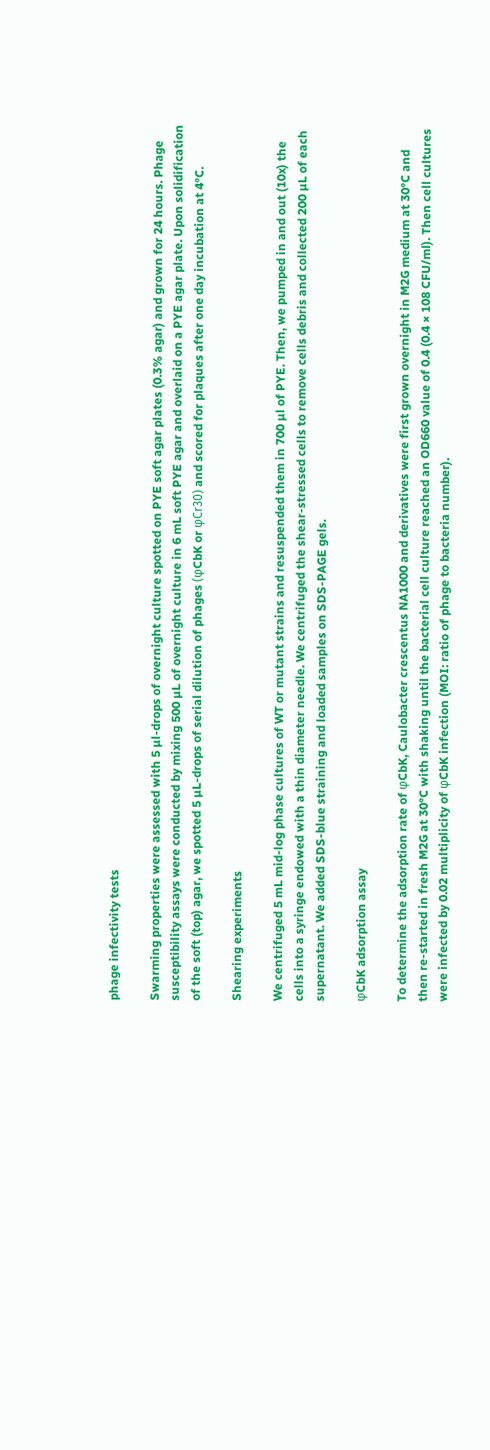phage infectivity tests

Swarming properties were assessed with 5 µl-drops of overnight culture spotted on PYE soft agar plates (0.3% agar) and grown for 24 hours. Phage susceptibility assays were conducted by mixing 500 µL of overnight culture in 6 mL soft PYE agar and overlaid on a PYE agar plate. Upon solidification of the soft (top) agar, we spotted 5 µL-drops of serial dilution of phages (φCbK or φCr30) and scored for plaques after one day incubation at 4°C.

Shearing experiments

We centrifuged 5 mL mid-log phase cultures of WT or mutant strains and resuspended them in 700 µl of PYE. Then, we pumped in and out (10x) the cells into a syringe endowed with a thin diameter needle. We centrifuged the shear-stressed cells to remove cells debris and collected 200 µL of each supernatant. We added SDS-blue straining and loaded samples on SDS-PAGE gels.

φCbK adsorption assay

To determine the adsorption rate of φCbK, Caulobacter crescentus NA1000 and derivatives were first grown overnight in M2G medium at 30°C and then re-started in fresh M2G at 30°C with shaking until the bacterial cell culture reached an OD660 value of 0.4 (0.4 × 108 CFU/ml). Then cell cultures were infected by 0.02 multiplicity of φCbK infection (MOI: ratio of phage to bacteria number).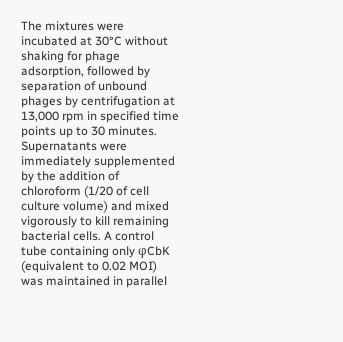The mixtures were incubated at 30°C without shaking for phage adsorption, followed by separation of unbound phages by centrifugation at 13,000 rpm in specified time points up to 30 minutes. Supernatants were immediately supplemented by the addition of chloroform (1/20 of cell culture volume) and mixed vigorously to kill remaining bacterial cells. A control tube containing only φCbK (equivalent to 0.02 MOI) was maintained in parallel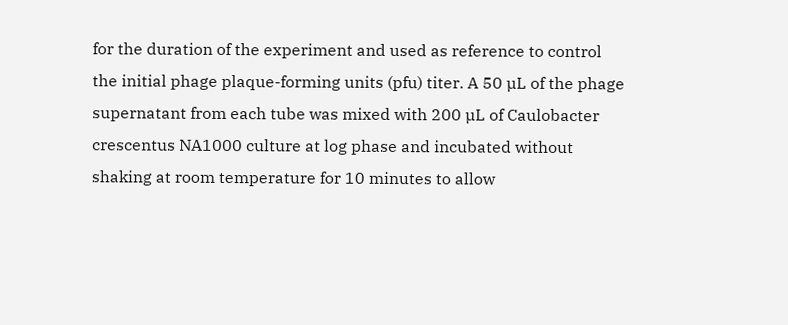for the duration of the experiment and used as reference to control the initial phage plaque-forming units (pfu) titer. A 50 µL of the phage supernatant from each tube was mixed with 200 µL of Caulobacter crescentus NA1000 culture at log phase and incubated without shaking at room temperature for 10 minutes to allow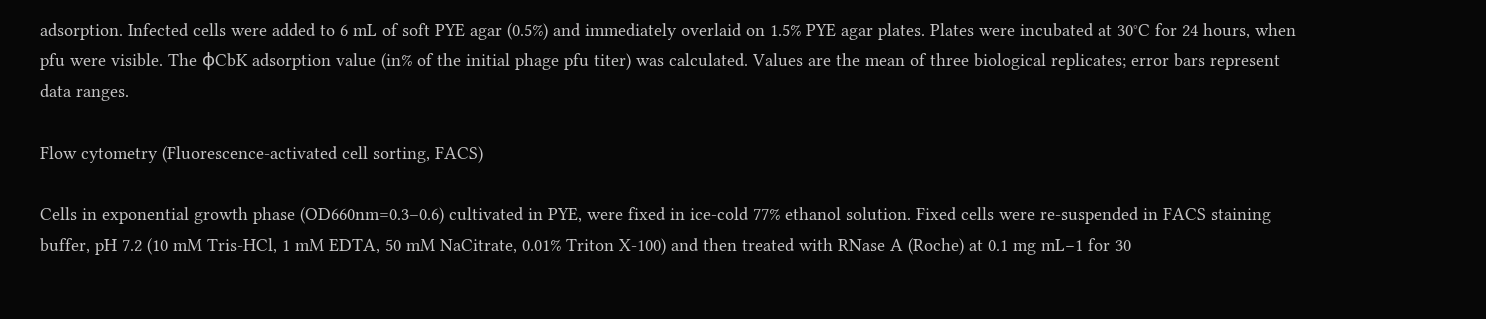adsorption. Infected cells were added to 6 mL of soft PYE agar (0.5%) and immediately overlaid on 1.5% PYE agar plates. Plates were incubated at 30°C for 24 hours, when pfu were visible. The φCbK adsorption value (in% of the initial phage pfu titer) was calculated. Values are the mean of three biological replicates; error bars represent data ranges.

Flow cytometry (Fluorescence-activated cell sorting, FACS)

Cells in exponential growth phase (OD660nm=0.3–0.6) cultivated in PYE, were fixed in ice-cold 77% ethanol solution. Fixed cells were re-suspended in FACS staining buffer, pH 7.2 (10 mM Tris-HCl, 1 mM EDTA, 50 mM NaCitrate, 0.01% Triton X-100) and then treated with RNase A (Roche) at 0.1 mg mL−1 for 30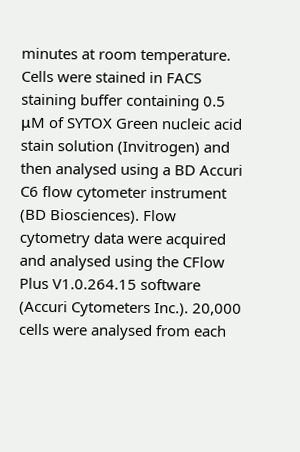minutes at room temperature. Cells were stained in FACS staining buffer containing 0.5 μM of SYTOX Green nucleic acid stain solution (Invitrogen) and then analysed using a BD Accuri C6 flow cytometer instrument (BD Biosciences). Flow cytometry data were acquired and analysed using the CFlow Plus V1.0.264.15 software (Accuri Cytometers Inc.). 20,000 cells were analysed from each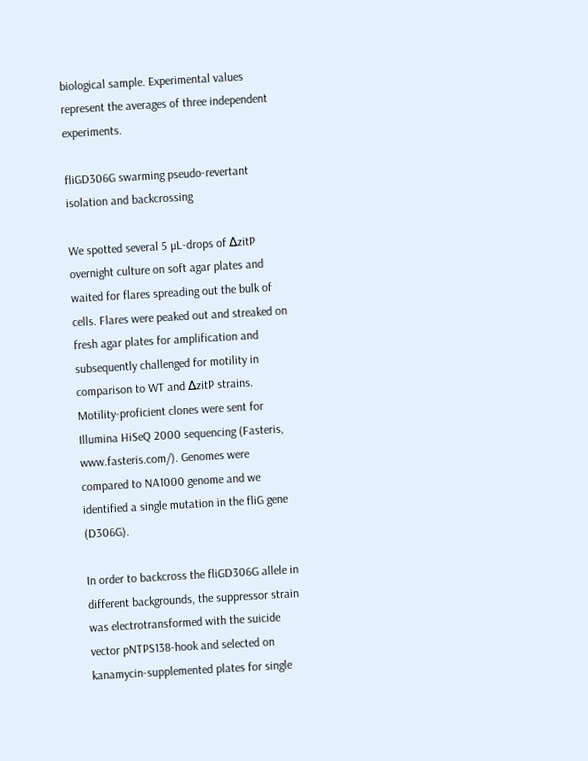biological sample. Experimental values represent the averages of three independent experiments.

fliGD306G swarming pseudo-revertant isolation and backcrossing

We spotted several 5 µL-drops of ∆zitP overnight culture on soft agar plates and waited for flares spreading out the bulk of cells. Flares were peaked out and streaked on fresh agar plates for amplification and subsequently challenged for motility in comparison to WT and ∆zitP strains. Motility-proficient clones were sent for Illumina HiSeQ 2000 sequencing (Fasteris, www.fasteris.com/). Genomes were compared to NA1000 genome and we identified a single mutation in the fliG gene (D306G).

In order to backcross the fliGD306G allele in different backgrounds, the suppressor strain was electrotransformed with the suicide vector pNTPS138-hook and selected on kanamycin-supplemented plates for single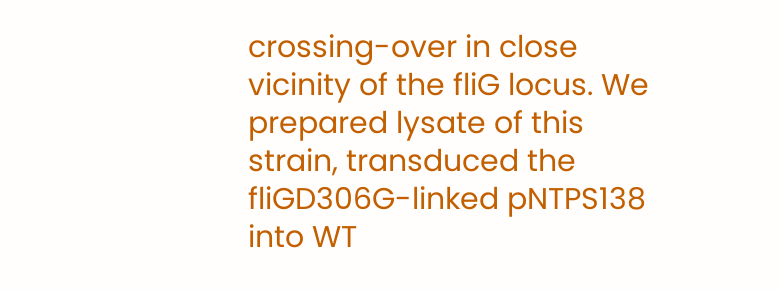crossing-over in close vicinity of the fliG locus. We prepared lysate of this strain, transduced the fliGD306G-linked pNTPS138 into WT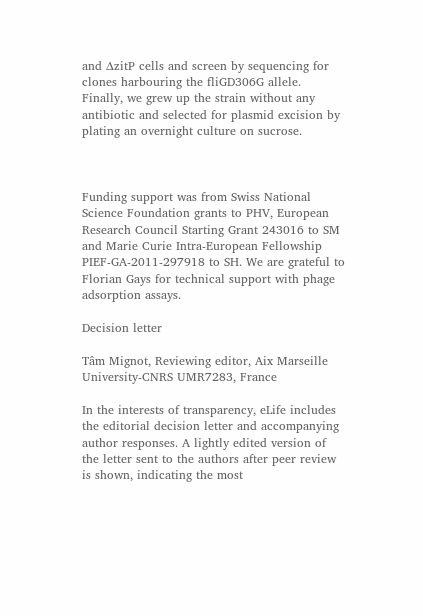and ∆zitP cells and screen by sequencing for clones harbouring the fliGD306G allele. Finally, we grew up the strain without any antibiotic and selected for plasmid excision by plating an overnight culture on sucrose.



Funding support was from Swiss National Science Foundation grants to PHV, European Research Council Starting Grant 243016 to SM and Marie Curie Intra-European Fellowship PIEF-GA-2011-297918 to SH. We are grateful to Florian Gays for technical support with phage adsorption assays.

Decision letter

Tâm Mignot, Reviewing editor, Aix Marseille University-CNRS UMR7283, France

In the interests of transparency, eLife includes the editorial decision letter and accompanying author responses. A lightly edited version of the letter sent to the authors after peer review is shown, indicating the most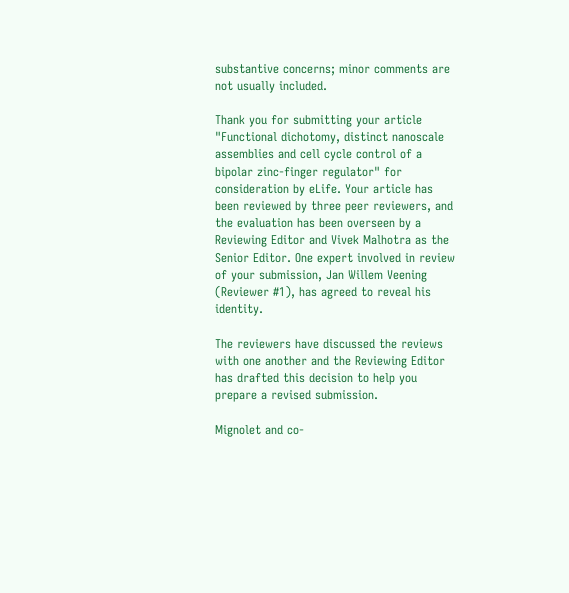substantive concerns; minor comments are not usually included.

Thank you for submitting your article "Functional dichotomy, distinct nanoscale assemblies and cell cycle control of a bipolar zinc-finger regulator" for consideration by eLife. Your article has been reviewed by three peer reviewers, and the evaluation has been overseen by a Reviewing Editor and Vivek Malhotra as the Senior Editor. One expert involved in review of your submission, Jan Willem Veening (Reviewer #1), has agreed to reveal his identity.

The reviewers have discussed the reviews with one another and the Reviewing Editor has drafted this decision to help you prepare a revised submission.

Mignolet and co-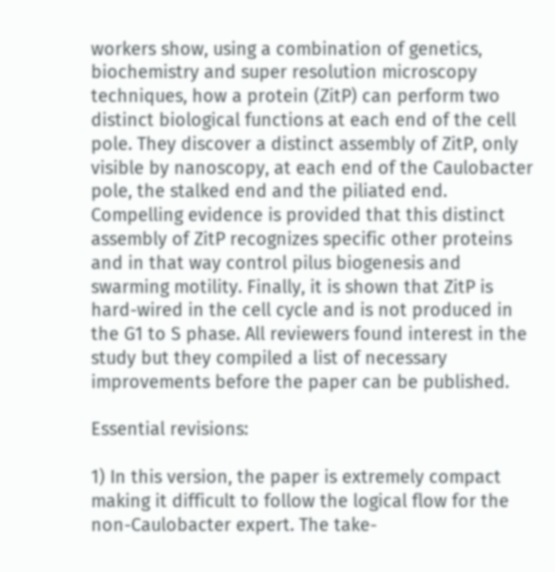workers show, using a combination of genetics, biochemistry and super resolution microscopy techniques, how a protein (ZitP) can perform two distinct biological functions at each end of the cell pole. They discover a distinct assembly of ZitP, only visible by nanoscopy, at each end of the Caulobacter pole, the stalked end and the piliated end. Compelling evidence is provided that this distinct assembly of ZitP recognizes specific other proteins and in that way control pilus biogenesis and swarming motility. Finally, it is shown that ZitP is hard-wired in the cell cycle and is not produced in the G1 to S phase. All reviewers found interest in the study but they compiled a list of necessary improvements before the paper can be published.

Essential revisions:

1) In this version, the paper is extremely compact making it difficult to follow the logical flow for the non-Caulobacter expert. The take-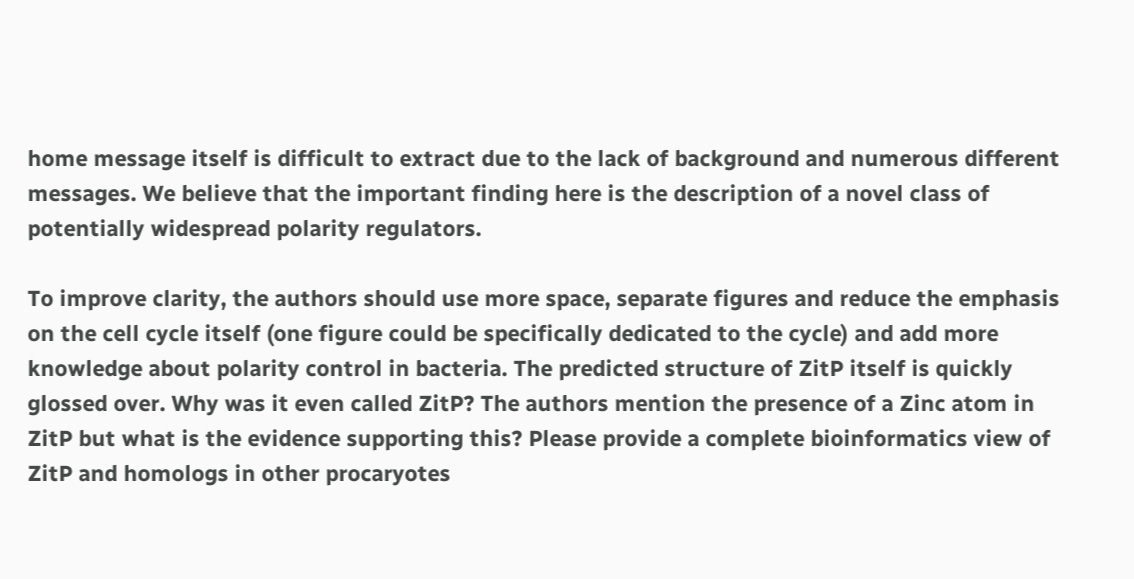home message itself is difficult to extract due to the lack of background and numerous different messages. We believe that the important finding here is the description of a novel class of potentially widespread polarity regulators.

To improve clarity, the authors should use more space, separate figures and reduce the emphasis on the cell cycle itself (one figure could be specifically dedicated to the cycle) and add more knowledge about polarity control in bacteria. The predicted structure of ZitP itself is quickly glossed over. Why was it even called ZitP? The authors mention the presence of a Zinc atom in ZitP but what is the evidence supporting this? Please provide a complete bioinformatics view of ZitP and homologs in other procaryotes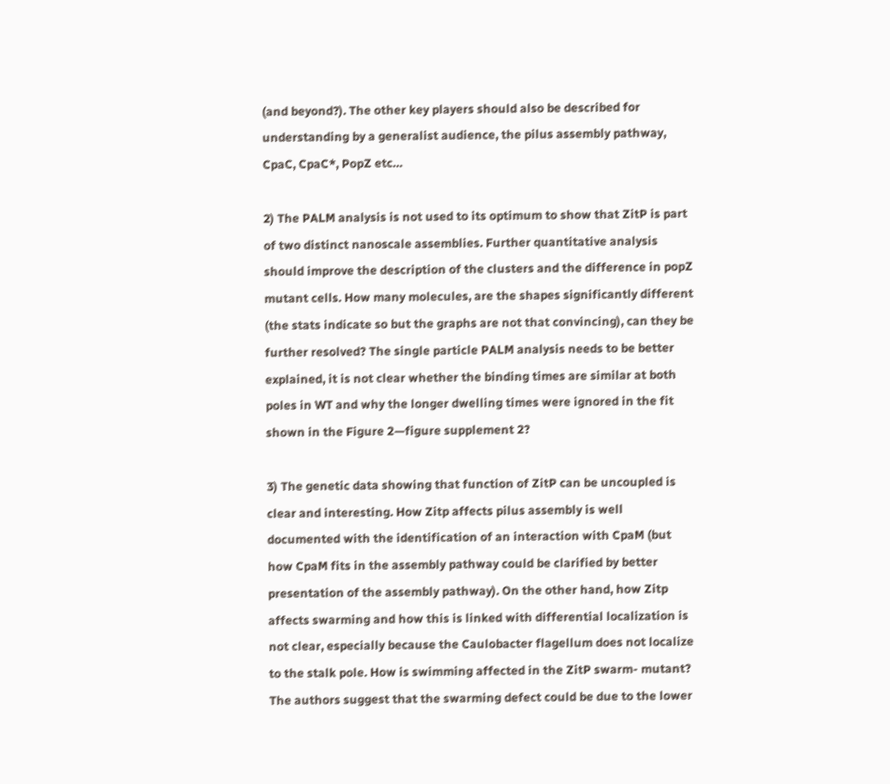(and beyond?). The other key players should also be described for understanding by a generalist audience, the pilus assembly pathway, CpaC, CpaC*, PopZ etc…

2) The PALM analysis is not used to its optimum to show that ZitP is part of two distinct nanoscale assemblies. Further quantitative analysis should improve the description of the clusters and the difference in popZ mutant cells. How many molecules, are the shapes significantly different (the stats indicate so but the graphs are not that convincing), can they be further resolved? The single particle PALM analysis needs to be better explained, it is not clear whether the binding times are similar at both poles in WT and why the longer dwelling times were ignored in the fit shown in the Figure 2—figure supplement 2?

3) The genetic data showing that function of ZitP can be uncoupled is clear and interesting. How Zitp affects pilus assembly is well documented with the identification of an interaction with CpaM (but how CpaM fits in the assembly pathway could be clarified by better presentation of the assembly pathway). On the other hand, how Zitp affects swarming and how this is linked with differential localization is not clear, especially because the Caulobacter flagellum does not localize to the stalk pole. How is swimming affected in the ZitP swarm- mutant? The authors suggest that the swarming defect could be due to the lower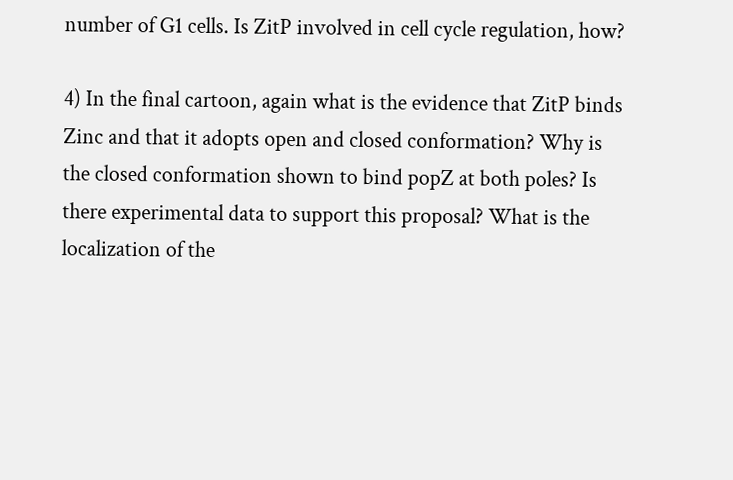number of G1 cells. Is ZitP involved in cell cycle regulation, how?

4) In the final cartoon, again what is the evidence that ZitP binds Zinc and that it adopts open and closed conformation? Why is the closed conformation shown to bind popZ at both poles? Is there experimental data to support this proposal? What is the localization of the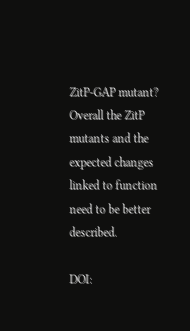ZitP-GAP mutant? Overall the ZitP mutants and the expected changes linked to function need to be better described.

DOI: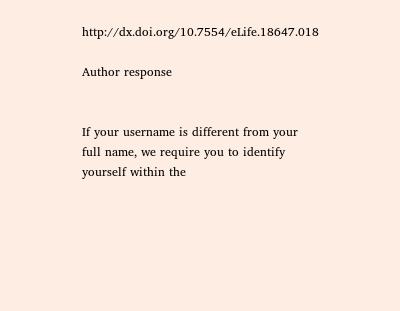http://dx.doi.org/10.7554/eLife.18647.018

Author response


If your username is different from your full name, we require you to identify yourself within the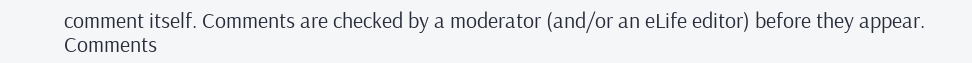comment itself. Comments are checked by a moderator (and/or an eLife editor) before they appear. Comments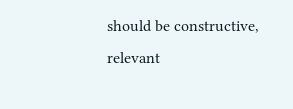should be constructive, relevant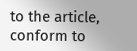to the article, conform to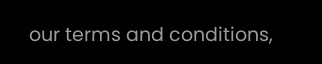our terms and conditions,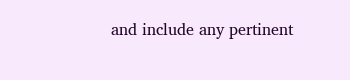and include any pertinent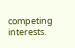competing interests.